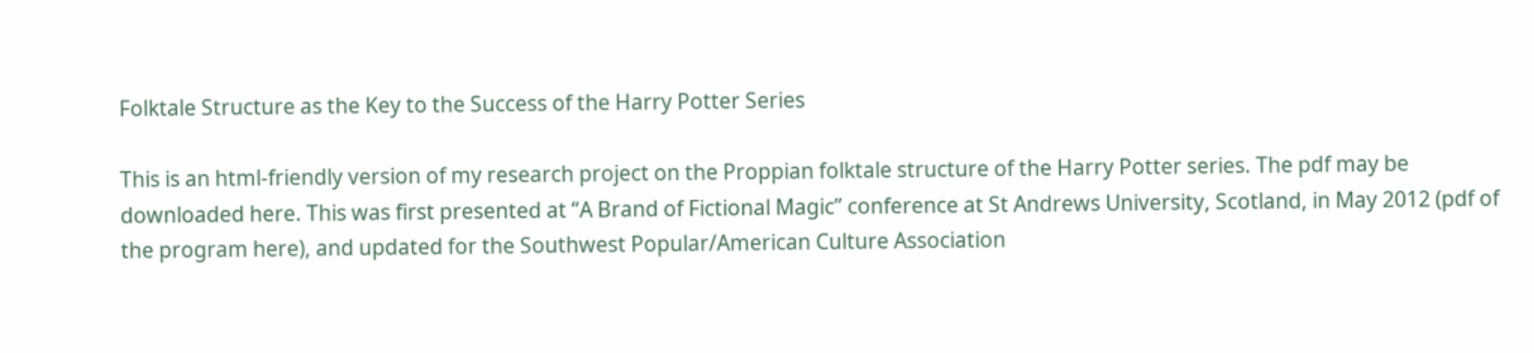Folktale Structure as the Key to the Success of the Harry Potter Series

This is an html-friendly version of my research project on the Proppian folktale structure of the Harry Potter series. The pdf may be downloaded here. This was first presented at “A Brand of Fictional Magic” conference at St Andrews University, Scotland, in May 2012 (pdf of the program here), and updated for the Southwest Popular/American Culture Association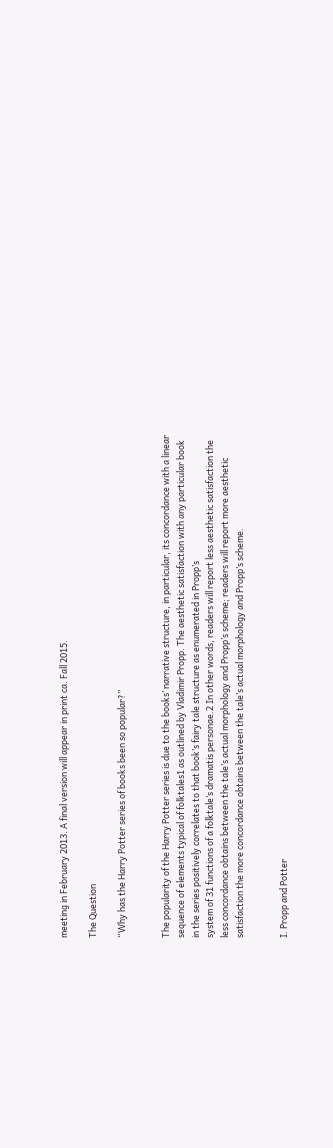meeting in February 2013. A final version will appear in print ca. Fall 2015.

The Question

“Why has the Harry Potter series of books been so popular?”


The popularity of the Harry Potter series is due to the books’ narrative structure, in particular, its concordance with a linear sequence of elements typical of folktales1 as outlined by Vladimir Propp. The aesthetic satisfaction with any particular book in the series positively correlates to that book’s fairy tale structure as enumerated in Propp’s
system of 31 functions of a folktale’s dramatis personae.2 In other words, readers will report less aesthetic satisfaction the less concordance obtains between the tale’s actual morphology and Propp’s scheme; readers will report more aesthetic satisfaction the more concordance obtains between the tale’s actual morphology and Propp’s scheme.


I. Propp and Potter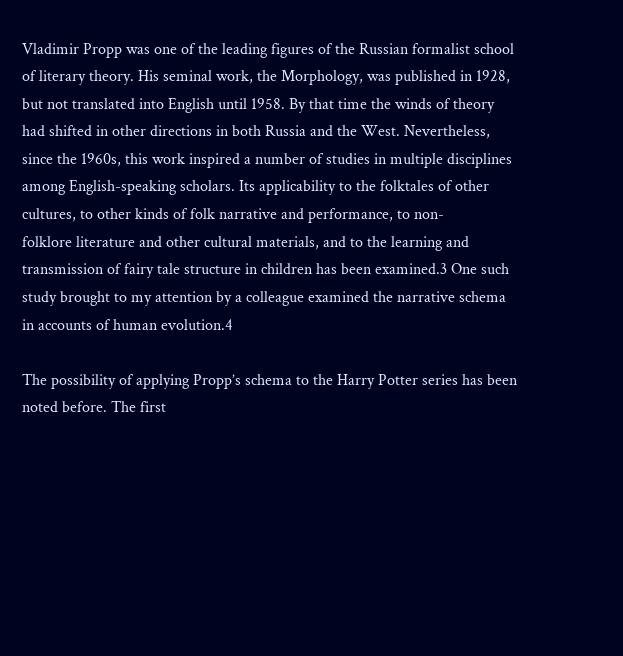Vladimir Propp was one of the leading figures of the Russian formalist school of literary theory. His seminal work, the Morphology, was published in 1928, but not translated into English until 1958. By that time the winds of theory had shifted in other directions in both Russia and the West. Nevertheless, since the 1960s, this work inspired a number of studies in multiple disciplines among English-speaking scholars. Its applicability to the folktales of other cultures, to other kinds of folk narrative and performance, to non-
folklore literature and other cultural materials, and to the learning and transmission of fairy tale structure in children has been examined.3 One such study brought to my attention by a colleague examined the narrative schema in accounts of human evolution.4

The possibility of applying Propp’s schema to the Harry Potter series has been noted before. The first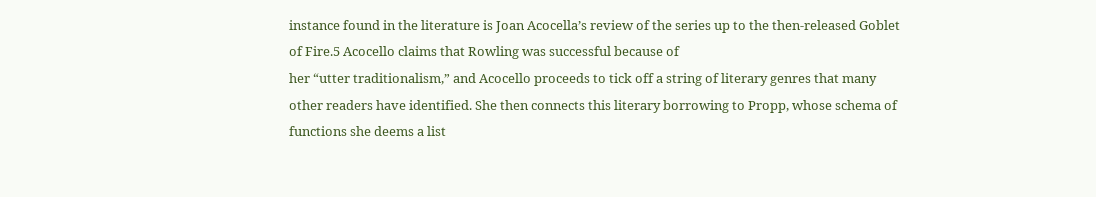instance found in the literature is Joan Acocella’s review of the series up to the then-released Goblet of Fire.5 Acocello claims that Rowling was successful because of
her “utter traditionalism,” and Acocello proceeds to tick off a string of literary genres that many other readers have identified. She then connects this literary borrowing to Propp, whose schema of functions she deems a list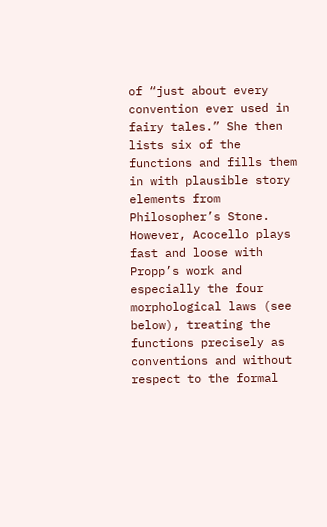of “just about every convention ever used in fairy tales.” She then lists six of the functions and fills them in with plausible story elements from Philosopher’s Stone. However, Acocello plays fast and loose with Propp’s work and especially the four morphological laws (see below), treating the functions precisely as conventions and without respect to the formal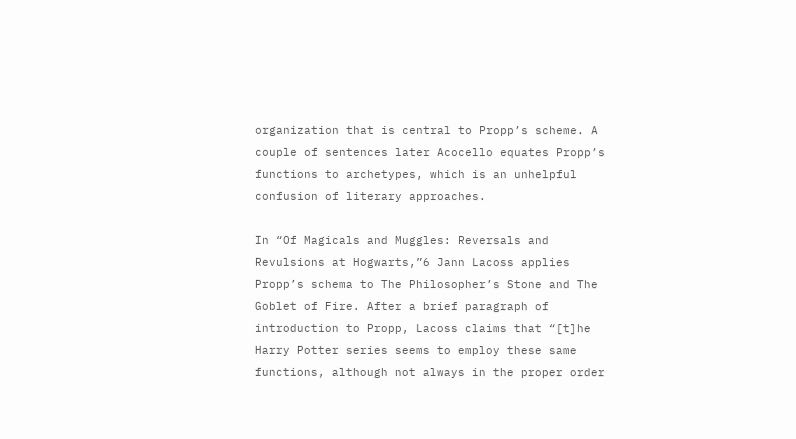organization that is central to Propp’s scheme. A couple of sentences later Acocello equates Propp’s functions to archetypes, which is an unhelpful confusion of literary approaches.

In “Of Magicals and Muggles: Reversals and Revulsions at Hogwarts,”6 Jann Lacoss applies Propp’s schema to The Philosopher’s Stone and The Goblet of Fire. After a brief paragraph of introduction to Propp, Lacoss claims that “[t]he Harry Potter series seems to employ these same functions, although not always in the proper order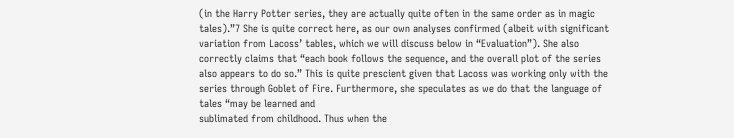(in the Harry Potter series, they are actually quite often in the same order as in magic tales).”7 She is quite correct here, as our own analyses confirmed (albeit with significant variation from Lacoss’ tables, which we will discuss below in “Evaluation”). She also correctly claims that “each book follows the sequence, and the overall plot of the series also appears to do so.” This is quite prescient given that Lacoss was working only with the series through Goblet of Fire. Furthermore, she speculates as we do that the language of tales “may be learned and
sublimated from childhood. Thus when the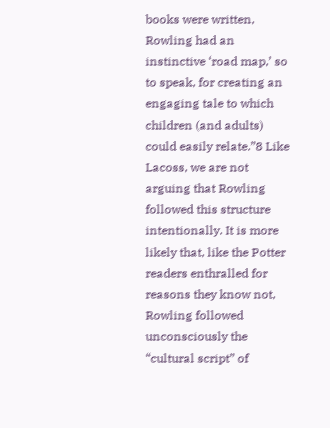books were written, Rowling had an instinctive ‘road map,’ so to speak, for creating an engaging tale to which children (and adults) could easily relate.”8 Like Lacoss, we are not arguing that Rowling followed this structure intentionally. It is more likely that, like the Potter readers enthralled for reasons they know not, Rowling followed unconsciously the “cultural script” of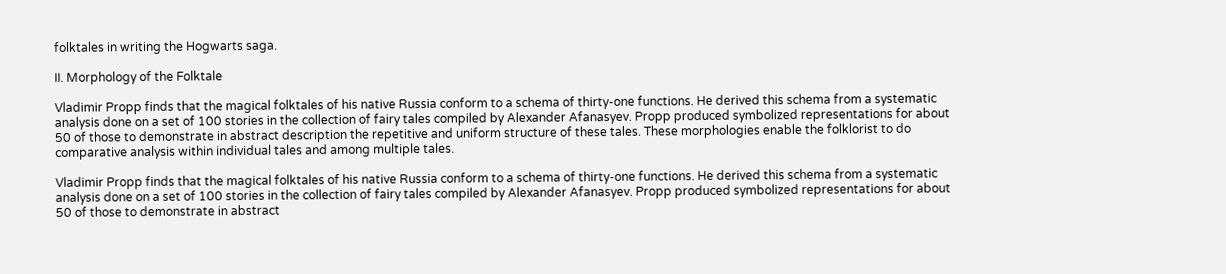folktales in writing the Hogwarts saga.

II. Morphology of the Folktale

Vladimir Propp finds that the magical folktales of his native Russia conform to a schema of thirty-one functions. He derived this schema from a systematic analysis done on a set of 100 stories in the collection of fairy tales compiled by Alexander Afanasyev. Propp produced symbolized representations for about 50 of those to demonstrate in abstract description the repetitive and uniform structure of these tales. These morphologies enable the folklorist to do comparative analysis within individual tales and among multiple tales.

Vladimir Propp finds that the magical folktales of his native Russia conform to a schema of thirty-one functions. He derived this schema from a systematic analysis done on a set of 100 stories in the collection of fairy tales compiled by Alexander Afanasyev. Propp produced symbolized representations for about 50 of those to demonstrate in abstract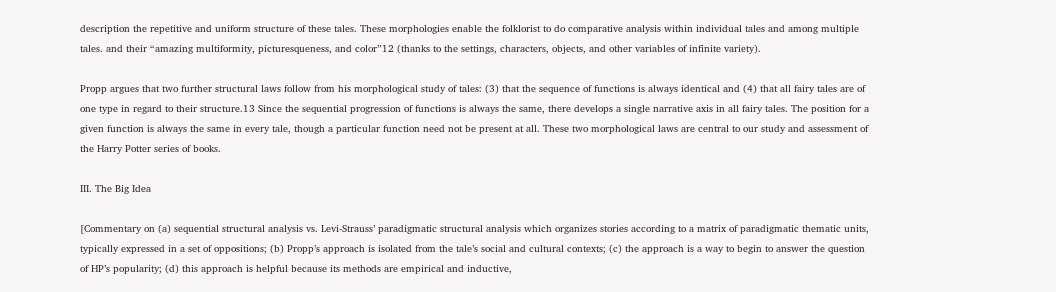description the repetitive and uniform structure of these tales. These morphologies enable the folklorist to do comparative analysis within individual tales and among multiple tales. and their “amazing multiformity, picturesqueness, and color”12 (thanks to the settings, characters, objects, and other variables of infinite variety).

Propp argues that two further structural laws follow from his morphological study of tales: (3) that the sequence of functions is always identical and (4) that all fairy tales are of one type in regard to their structure.13 Since the sequential progression of functions is always the same, there develops a single narrative axis in all fairy tales. The position for a given function is always the same in every tale, though a particular function need not be present at all. These two morphological laws are central to our study and assessment of the Harry Potter series of books.

III. The Big Idea

[Commentary on (a) sequential structural analysis vs. Levi-Strauss’ paradigmatic structural analysis which organizes stories according to a matrix of paradigmatic thematic units, typically expressed in a set of oppositions; (b) Propp’s approach is isolated from the tale’s social and cultural contexts; (c) the approach is a way to begin to answer the question of HP’s popularity; (d) this approach is helpful because its methods are empirical and inductive,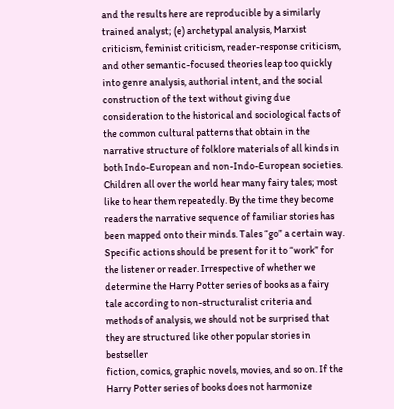and the results here are reproducible by a similarly trained analyst; (e) archetypal analysis, Marxist criticism, feminist criticism, reader-response criticism, and other semantic-focused theories leap too quickly into genre analysis, authorial intent, and the social construction of the text without giving due consideration to the historical and sociological facts of the common cultural patterns that obtain in the narrative structure of folklore materials of all kinds in both Indo-European and non-Indo-European societies. Children all over the world hear many fairy tales; most like to hear them repeatedly. By the time they become readers the narrative sequence of familiar stories has been mapped onto their minds. Tales “go” a certain way. Specific actions should be present for it to “work” for the listener or reader. Irrespective of whether we determine the Harry Potter series of books as a fairy tale according to non-structuralist criteria and methods of analysis, we should not be surprised that they are structured like other popular stories in bestseller
fiction, comics, graphic novels, movies, and so on. If the Harry Potter series of books does not harmonize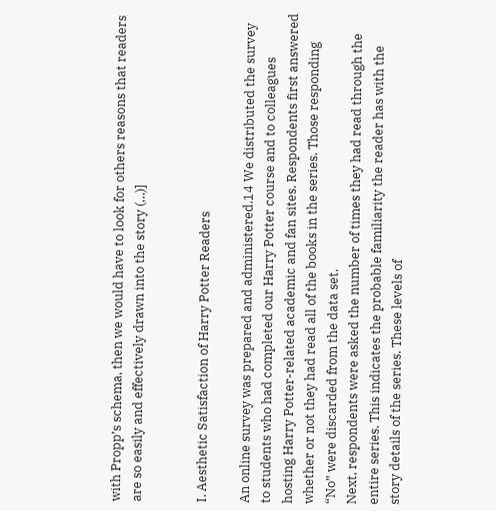with Propp’s schema, then we would have to look for others reasons that readers are so easily and effectively drawn into the story (…)]


I. Aesthetic Satisfaction of Harry Potter Readers

An online survey was prepared and administered.14 We distributed the survey to students who had completed our Harry Potter course and to colleagues hosting Harry Potter-related academic and fan sites. Respondents first answered whether or not they had read all of the books in the series. Those responding “No” were discarded from the data set.
Next, respondents were asked the number of times they had read through the entire series. This indicates the probable familiarity the reader has with the story details of the series. These levels of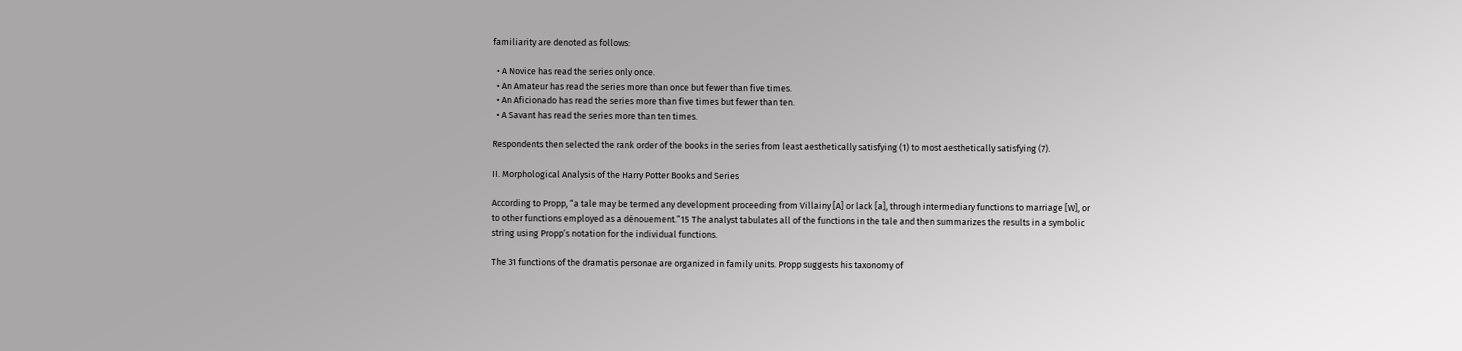familiarity are denoted as follows:

  • A Novice has read the series only once.
  • An Amateur has read the series more than once but fewer than five times.
  • An Aficionado has read the series more than five times but fewer than ten.
  • A Savant has read the series more than ten times.

Respondents then selected the rank order of the books in the series from least aesthetically satisfying (1) to most aesthetically satisfying (7).

II. Morphological Analysis of the Harry Potter Books and Series

According to Propp, “a tale may be termed any development proceeding from Villainy [A] or lack [a], through intermediary functions to marriage [W], or to other functions employed as a dénouement.”15 The analyst tabulates all of the functions in the tale and then summarizes the results in a symbolic string using Propp’s notation for the individual functions.

The 31 functions of the dramatis personae are organized in family units. Propp suggests his taxonomy of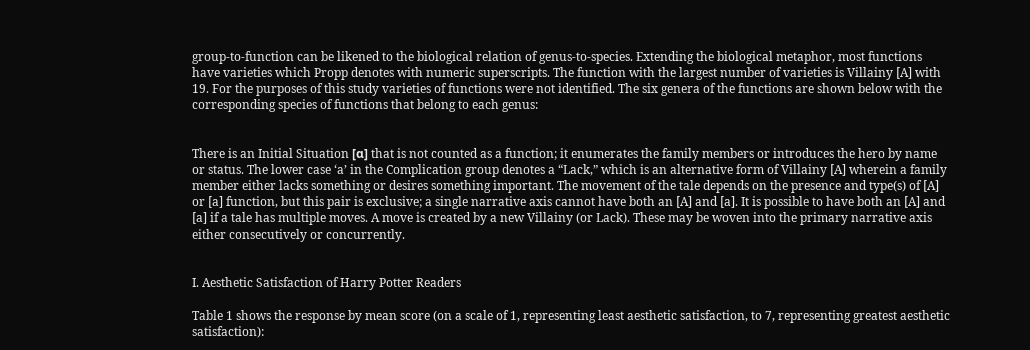group-to-function can be likened to the biological relation of genus-to-species. Extending the biological metaphor, most functions have varieties which Propp denotes with numeric superscripts. The function with the largest number of varieties is Villainy [A] with 19. For the purposes of this study varieties of functions were not identified. The six genera of the functions are shown below with the corresponding species of functions that belong to each genus:


There is an Initial Situation [α] that is not counted as a function; it enumerates the family members or introduces the hero by name or status. The lower case ‘a’ in the Complication group denotes a “Lack,” which is an alternative form of Villainy [A] wherein a family member either lacks something or desires something important. The movement of the tale depends on the presence and type(s) of [A] or [a] function, but this pair is exclusive; a single narrative axis cannot have both an [A] and [a]. It is possible to have both an [A] and [a] if a tale has multiple moves. A move is created by a new Villainy (or Lack). These may be woven into the primary narrative axis either consecutively or concurrently.


I. Aesthetic Satisfaction of Harry Potter Readers

Table 1 shows the response by mean score (on a scale of 1, representing least aesthetic satisfaction, to 7, representing greatest aesthetic satisfaction):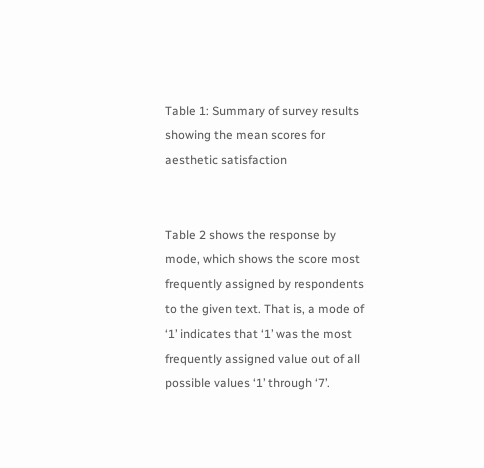Table 1: Summary of survey results showing the mean scores for aesthetic satisfaction


Table 2 shows the response by mode, which shows the score most frequently assigned by respondents to the given text. That is, a mode of ‘1’ indicates that ‘1’ was the most frequently assigned value out of all possible values ‘1’ through ‘7’.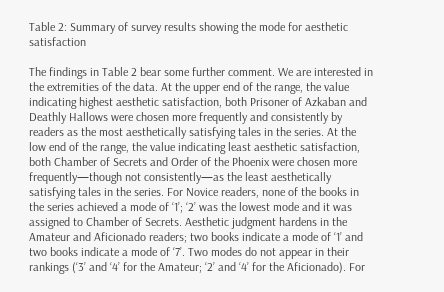Table 2: Summary of survey results showing the mode for aesthetic satisfaction

The findings in Table 2 bear some further comment. We are interested in the extremities of the data. At the upper end of the range, the value indicating highest aesthetic satisfaction, both Prisoner of Azkaban and Deathly Hallows were chosen more frequently and consistently by readers as the most aesthetically satisfying tales in the series. At the low end of the range, the value indicating least aesthetic satisfaction, both Chamber of Secrets and Order of the Phoenix were chosen more frequently—though not consistently—as the least aesthetically satisfying tales in the series. For Novice readers, none of the books in the series achieved a mode of ‘1’; ‘2’ was the lowest mode and it was assigned to Chamber of Secrets. Aesthetic judgment hardens in the Amateur and Aficionado readers; two books indicate a mode of ‘1’ and two books indicate a mode of ‘7’. Two modes do not appear in their rankings (‘3’ and ‘4’ for the Amateur; ‘2’ and ‘4’ for the Aficionado). For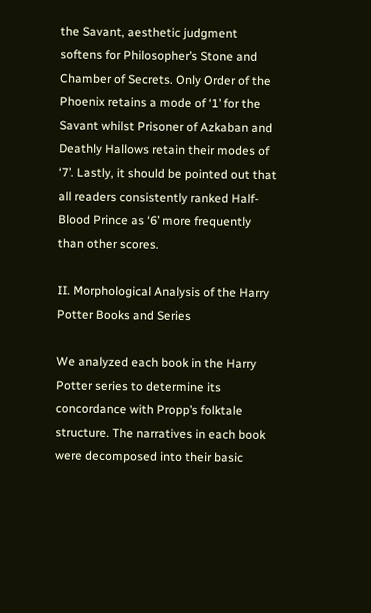the Savant, aesthetic judgment softens for Philosopher’s Stone and Chamber of Secrets. Only Order of the Phoenix retains a mode of ‘1’ for the Savant whilst Prisoner of Azkaban and Deathly Hallows retain their modes of ‘7’. Lastly, it should be pointed out that all readers consistently ranked Half- Blood Prince as ‘6’ more frequently than other scores.

II. Morphological Analysis of the Harry Potter Books and Series

We analyzed each book in the Harry Potter series to determine its concordance with Propp’s folktale structure. The narratives in each book were decomposed into their basic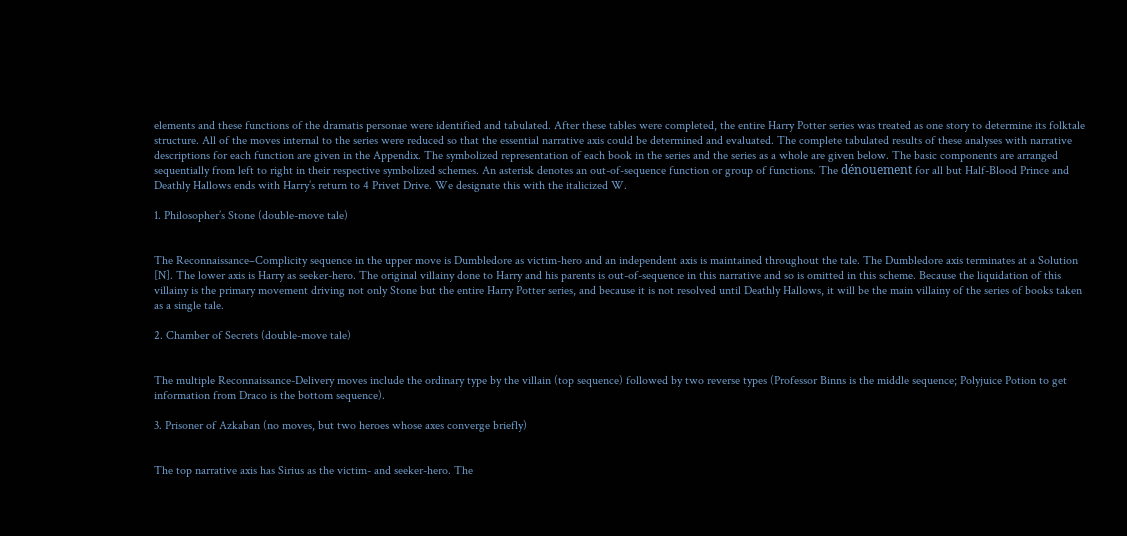elements and these functions of the dramatis personae were identified and tabulated. After these tables were completed, the entire Harry Potter series was treated as one story to determine its folktale structure. All of the moves internal to the series were reduced so that the essential narrative axis could be determined and evaluated. The complete tabulated results of these analyses with narrative descriptions for each function are given in the Appendix. The symbolized representation of each book in the series and the series as a whole are given below. The basic components are arranged sequentially from left to right in their respective symbolized schemes. An asterisk denotes an out-of-sequence function or group of functions. The dénouement for all but Half-Blood Prince and Deathly Hallows ends with Harry’s return to 4 Privet Drive. We designate this with the italicized W.

1. Philosopher’s Stone (double-move tale)


The Reconnaissance–Complicity sequence in the upper move is Dumbledore as victim-hero and an independent axis is maintained throughout the tale. The Dumbledore axis terminates at a Solution [N]. The lower axis is Harry as seeker-hero. The original villainy done to Harry and his parents is out-of-sequence in this narrative and so is omitted in this scheme. Because the liquidation of this villainy is the primary movement driving not only Stone but the entire Harry Potter series, and because it is not resolved until Deathly Hallows, it will be the main villainy of the series of books taken as a single tale.

2. Chamber of Secrets (double-move tale)


The multiple Reconnaissance-Delivery moves include the ordinary type by the villain (top sequence) followed by two reverse types (Professor Binns is the middle sequence; Polyjuice Potion to get information from Draco is the bottom sequence).

3. Prisoner of Azkaban (no moves, but two heroes whose axes converge briefly)


The top narrative axis has Sirius as the victim- and seeker-hero. The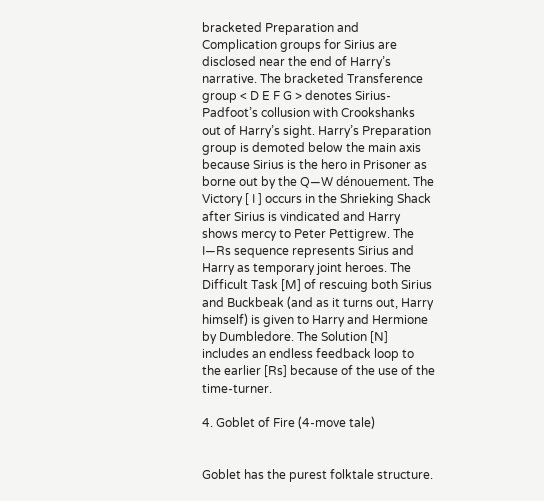bracketed Preparation and Complication groups for Sirius are disclosed near the end of Harry’s narrative. The bracketed Transference group < D E F G > denotes Sirius-Padfoot’s collusion with Crookshanks out of Harry’s sight. Harry’s Preparation group is demoted below the main axis because Sirius is the hero in Prisoner as borne out by the Q—W dénouement. The Victory [ I ] occurs in the Shrieking Shack after Sirius is vindicated and Harry shows mercy to Peter Pettigrew. The I—Rs sequence represents Sirius and Harry as temporary joint heroes. The Difficult Task [M] of rescuing both Sirius and Buckbeak (and as it turns out, Harry himself) is given to Harry and Hermione by Dumbledore. The Solution [N] includes an endless feedback loop to the earlier [Rs] because of the use of the time-turner.

4. Goblet of Fire (4-move tale)


Goblet has the purest folktale structure.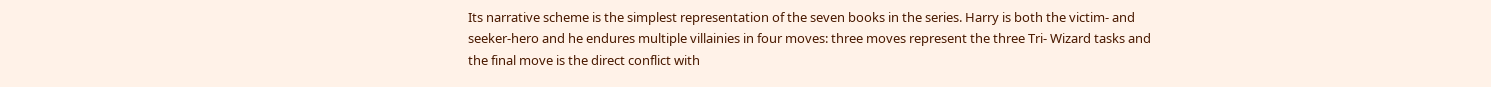Its narrative scheme is the simplest representation of the seven books in the series. Harry is both the victim- and seeker-hero and he endures multiple villainies in four moves: three moves represent the three Tri- Wizard tasks and the final move is the direct conflict with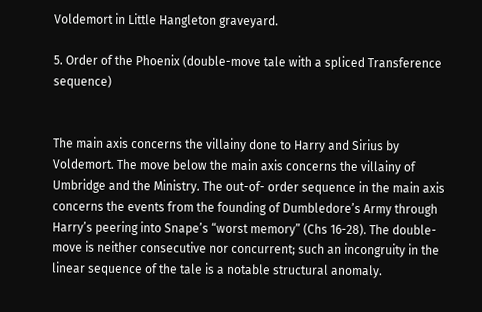Voldemort in Little Hangleton graveyard.

5. Order of the Phoenix (double-move tale with a spliced Transference sequence)


The main axis concerns the villainy done to Harry and Sirius by Voldemort. The move below the main axis concerns the villainy of Umbridge and the Ministry. The out-of- order sequence in the main axis concerns the events from the founding of Dumbledore’s Army through Harry’s peering into Snape’s “worst memory” (Chs 16-28). The double-move is neither consecutive nor concurrent; such an incongruity in the linear sequence of the tale is a notable structural anomaly.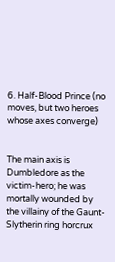6. Half-Blood Prince (no moves, but two heroes whose axes converge)


The main axis is Dumbledore as the victim-hero; he was mortally wounded by the villainy of the Gaunt-Slytherin ring horcrux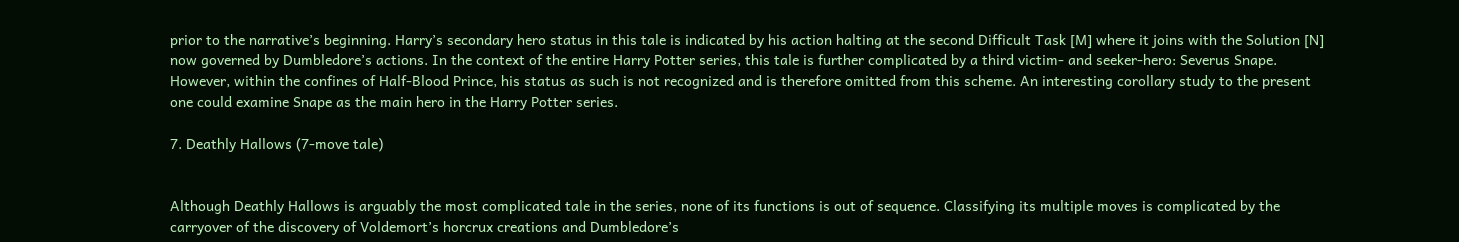prior to the narrative’s beginning. Harry’s secondary hero status in this tale is indicated by his action halting at the second Difficult Task [M] where it joins with the Solution [N] now governed by Dumbledore’s actions. In the context of the entire Harry Potter series, this tale is further complicated by a third victim- and seeker-hero: Severus Snape. However, within the confines of Half-Blood Prince, his status as such is not recognized and is therefore omitted from this scheme. An interesting corollary study to the present one could examine Snape as the main hero in the Harry Potter series.

7. Deathly Hallows (7-move tale)


Although Deathly Hallows is arguably the most complicated tale in the series, none of its functions is out of sequence. Classifying its multiple moves is complicated by the carryover of the discovery of Voldemort’s horcrux creations and Dumbledore’s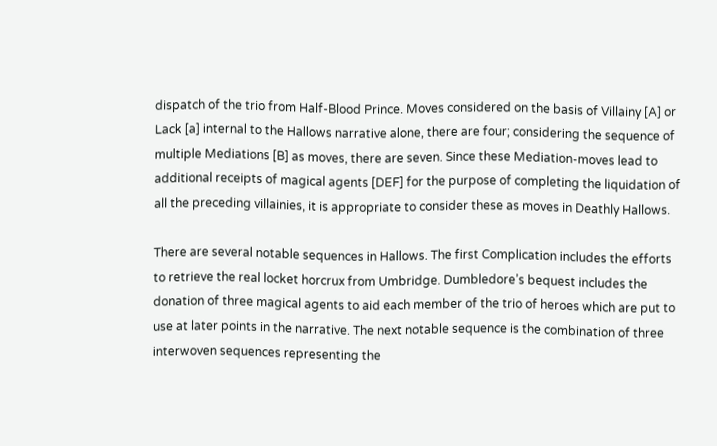dispatch of the trio from Half-Blood Prince. Moves considered on the basis of Villainy [A] or Lack [a] internal to the Hallows narrative alone, there are four; considering the sequence of multiple Mediations [B] as moves, there are seven. Since these Mediation-moves lead to additional receipts of magical agents [DEF] for the purpose of completing the liquidation of all the preceding villainies, it is appropriate to consider these as moves in Deathly Hallows.

There are several notable sequences in Hallows. The first Complication includes the efforts to retrieve the real locket horcrux from Umbridge. Dumbledore’s bequest includes the donation of three magical agents to aid each member of the trio of heroes which are put to use at later points in the narrative. The next notable sequence is the combination of three interwoven sequences representing the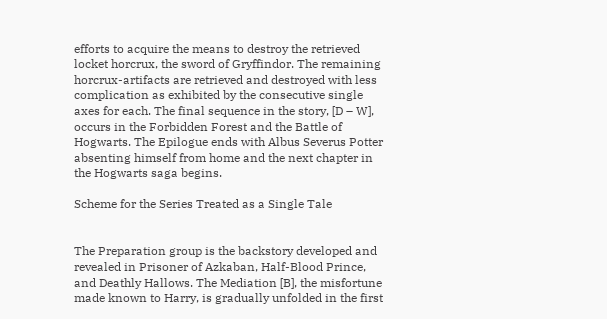efforts to acquire the means to destroy the retrieved locket horcrux, the sword of Gryffindor. The remaining horcrux-artifacts are retrieved and destroyed with less complication as exhibited by the consecutive single axes for each. The final sequence in the story, [D – W], occurs in the Forbidden Forest and the Battle of Hogwarts. The Epilogue ends with Albus Severus Potter absenting himself from home and the next chapter in the Hogwarts saga begins.

Scheme for the Series Treated as a Single Tale


The Preparation group is the backstory developed and revealed in Prisoner of Azkaban, Half-Blood Prince, and Deathly Hallows. The Mediation [B], the misfortune made known to Harry, is gradually unfolded in the first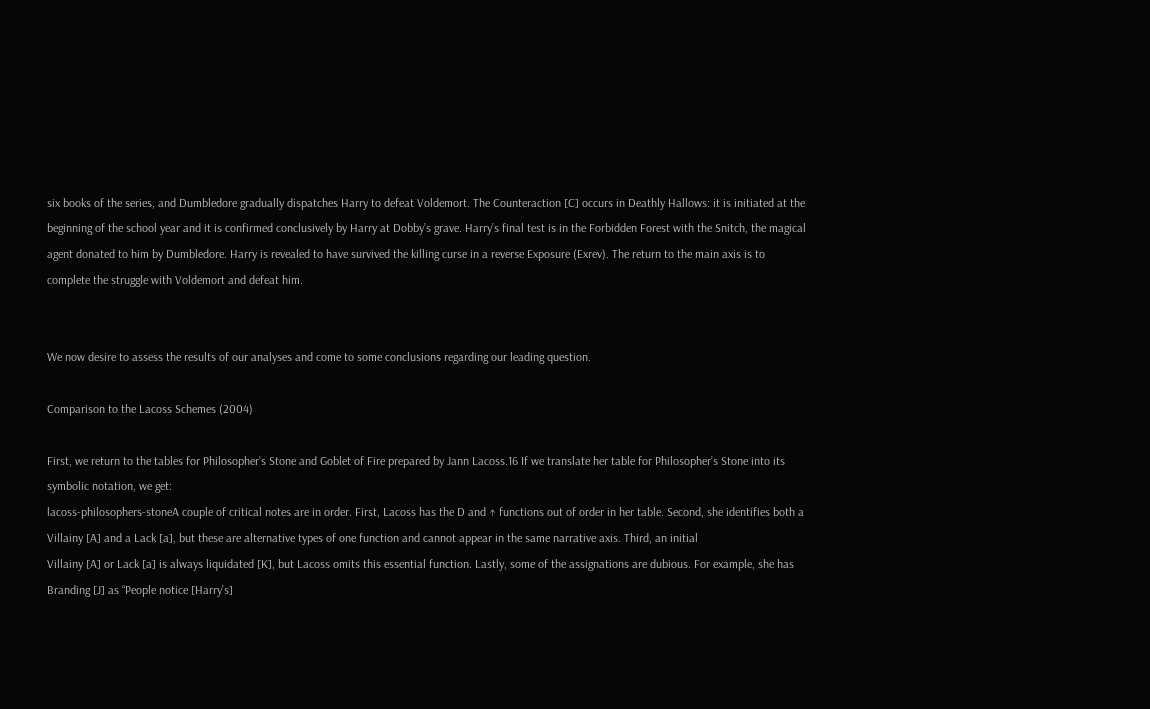six books of the series, and Dumbledore gradually dispatches Harry to defeat Voldemort. The Counteraction [C] occurs in Deathly Hallows: it is initiated at the beginning of the school year and it is confirmed conclusively by Harry at Dobby’s grave. Harry’s final test is in the Forbidden Forest with the Snitch, the magical agent donated to him by Dumbledore. Harry is revealed to have survived the killing curse in a reverse Exposure (Exrev). The return to the main axis is to complete the struggle with Voldemort and defeat him.


We now desire to assess the results of our analyses and come to some conclusions regarding our leading question.

Comparison to the Lacoss Schemes (2004)

First, we return to the tables for Philosopher’s Stone and Goblet of Fire prepared by Jann Lacoss.16 If we translate her table for Philosopher’s Stone into its symbolic notation, we get:
lacoss-philosophers-stoneA couple of critical notes are in order. First, Lacoss has the D and ↑ functions out of order in her table. Second, she identifies both a Villainy [A] and a Lack [a], but these are alternative types of one function and cannot appear in the same narrative axis. Third, an initial
Villainy [A] or Lack [a] is always liquidated [K], but Lacoss omits this essential function. Lastly, some of the assignations are dubious. For example, she has Branding [J] as “People notice [Harry’s]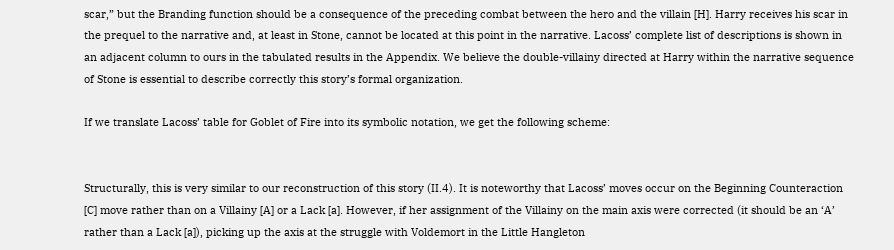scar,” but the Branding function should be a consequence of the preceding combat between the hero and the villain [H]. Harry receives his scar in the prequel to the narrative and, at least in Stone, cannot be located at this point in the narrative. Lacoss’ complete list of descriptions is shown in an adjacent column to ours in the tabulated results in the Appendix. We believe the double-villainy directed at Harry within the narrative sequence of Stone is essential to describe correctly this story’s formal organization.

If we translate Lacoss’ table for Goblet of Fire into its symbolic notation, we get the following scheme:


Structurally, this is very similar to our reconstruction of this story (II.4). It is noteworthy that Lacoss’ moves occur on the Beginning Counteraction [C] move rather than on a Villainy [A] or a Lack [a]. However, if her assignment of the Villainy on the main axis were corrected (it should be an ‘A’ rather than a Lack [a]), picking up the axis at the struggle with Voldemort in the Little Hangleton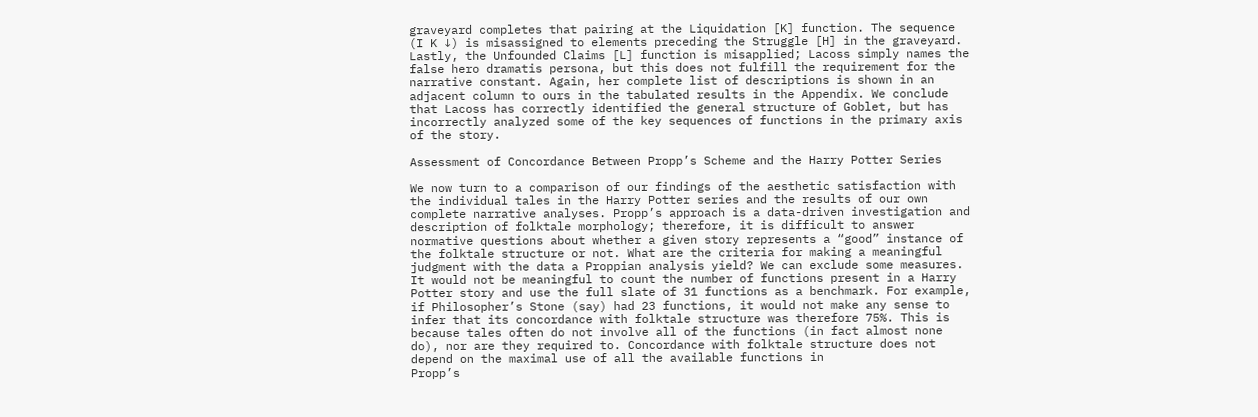graveyard completes that pairing at the Liquidation [K] function. The sequence (I K ↓) is misassigned to elements preceding the Struggle [H] in the graveyard. Lastly, the Unfounded Claims [L] function is misapplied; Lacoss simply names the false hero dramatis persona, but this does not fulfill the requirement for the narrative constant. Again, her complete list of descriptions is shown in an adjacent column to ours in the tabulated results in the Appendix. We conclude that Lacoss has correctly identified the general structure of Goblet, but has incorrectly analyzed some of the key sequences of functions in the primary axis of the story.

Assessment of Concordance Between Propp’s Scheme and the Harry Potter Series

We now turn to a comparison of our findings of the aesthetic satisfaction with the individual tales in the Harry Potter series and the results of our own complete narrative analyses. Propp’s approach is a data-driven investigation and description of folktale morphology; therefore, it is difficult to answer normative questions about whether a given story represents a “good” instance of the folktale structure or not. What are the criteria for making a meaningful judgment with the data a Proppian analysis yield? We can exclude some measures. It would not be meaningful to count the number of functions present in a Harry Potter story and use the full slate of 31 functions as a benchmark. For example, if Philosopher’s Stone (say) had 23 functions, it would not make any sense to infer that its concordance with folktale structure was therefore 75%. This is because tales often do not involve all of the functions (in fact almost none do), nor are they required to. Concordance with folktale structure does not depend on the maximal use of all the available functions in
Propp’s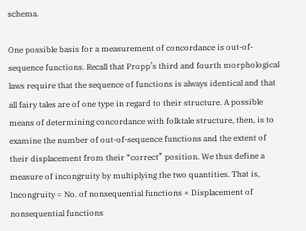schema.

One possible basis for a measurement of concordance is out-of-sequence functions. Recall that Propp’s third and fourth morphological laws require that the sequence of functions is always identical and that all fairy tales are of one type in regard to their structure. A possible means of determining concordance with folktale structure, then, is to examine the number of out-of-sequence functions and the extent of their displacement from their “correct” position. We thus define a measure of incongruity by multiplying the two quantities. That is, Incongruity = No. of nonsequential functions × Displacement of nonsequential functions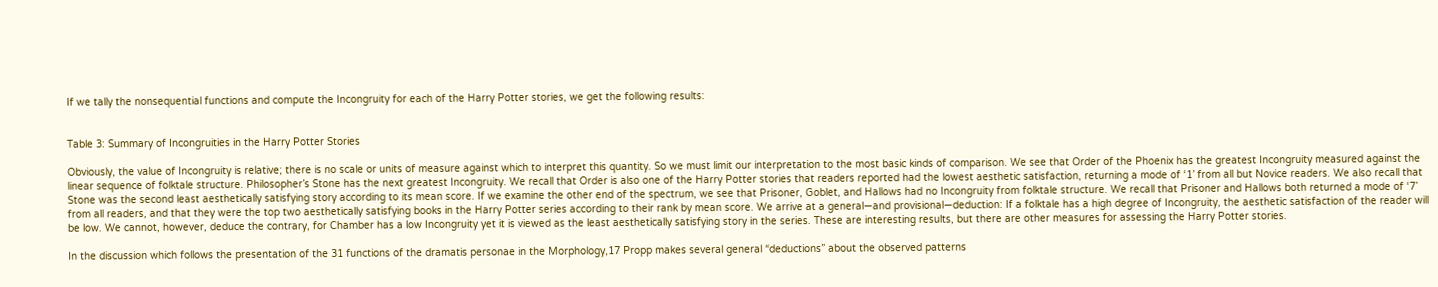If we tally the nonsequential functions and compute the Incongruity for each of the Harry Potter stories, we get the following results:


Table 3: Summary of Incongruities in the Harry Potter Stories

Obviously, the value of Incongruity is relative; there is no scale or units of measure against which to interpret this quantity. So we must limit our interpretation to the most basic kinds of comparison. We see that Order of the Phoenix has the greatest Incongruity measured against the linear sequence of folktale structure. Philosopher’s Stone has the next greatest Incongruity. We recall that Order is also one of the Harry Potter stories that readers reported had the lowest aesthetic satisfaction, returning a mode of ‘1’ from all but Novice readers. We also recall that Stone was the second least aesthetically satisfying story according to its mean score. If we examine the other end of the spectrum, we see that Prisoner, Goblet, and Hallows had no Incongruity from folktale structure. We recall that Prisoner and Hallows both returned a mode of ‘7’ from all readers, and that they were the top two aesthetically satisfying books in the Harry Potter series according to their rank by mean score. We arrive at a general—and provisional—deduction: If a folktale has a high degree of Incongruity, the aesthetic satisfaction of the reader will be low. We cannot, however, deduce the contrary, for Chamber has a low Incongruity yet it is viewed as the least aesthetically satisfying story in the series. These are interesting results, but there are other measures for assessing the Harry Potter stories.

In the discussion which follows the presentation of the 31 functions of the dramatis personae in the Morphology,17 Propp makes several general “deductions” about the observed patterns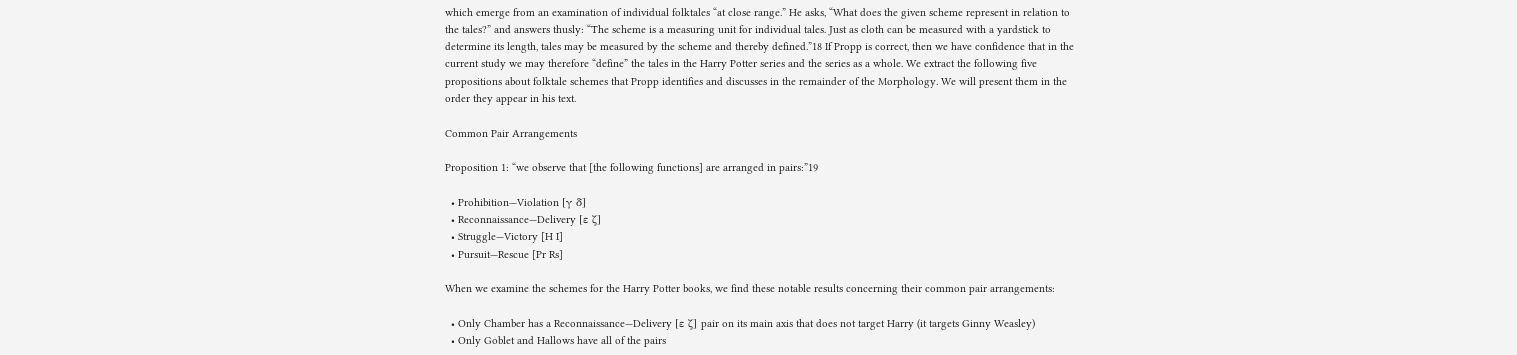which emerge from an examination of individual folktales “at close range.” He asks, “What does the given scheme represent in relation to the tales?” and answers thusly: “The scheme is a measuring unit for individual tales. Just as cloth can be measured with a yardstick to determine its length, tales may be measured by the scheme and thereby defined.”18 If Propp is correct, then we have confidence that in the current study we may therefore “define” the tales in the Harry Potter series and the series as a whole. We extract the following five propositions about folktale schemes that Propp identifies and discusses in the remainder of the Morphology. We will present them in the order they appear in his text.

Common Pair Arrangements

Proposition 1: “we observe that [the following functions] are arranged in pairs:”19

  • Prohibition—Violation [γ δ]
  • Reconnaissance—Delivery [ε ζ]
  • Struggle—Victory [H I]
  • Pursuit—Rescue [Pr Rs]

When we examine the schemes for the Harry Potter books, we find these notable results concerning their common pair arrangements:

  • Only Chamber has a Reconnaissance—Delivery [ε ζ] pair on its main axis that does not target Harry (it targets Ginny Weasley)
  • Only Goblet and Hallows have all of the pairs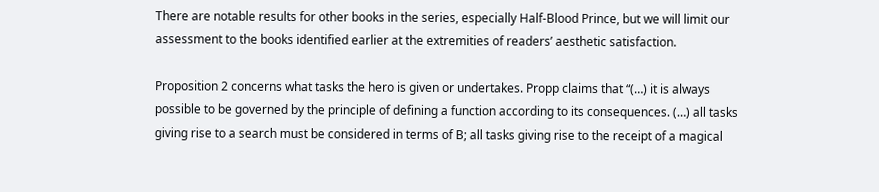There are notable results for other books in the series, especially Half-Blood Prince, but we will limit our assessment to the books identified earlier at the extremities of readers’ aesthetic satisfaction.

Proposition 2 concerns what tasks the hero is given or undertakes. Propp claims that “(…) it is always possible to be governed by the principle of defining a function according to its consequences. (…) all tasks giving rise to a search must be considered in terms of B; all tasks giving rise to the receipt of a magical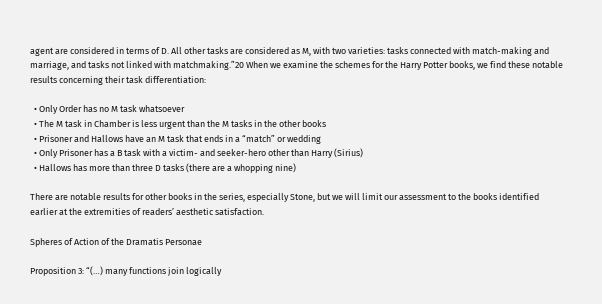agent are considered in terms of D. All other tasks are considered as M, with two varieties: tasks connected with match-making and marriage, and tasks not linked with matchmaking.”20 When we examine the schemes for the Harry Potter books, we find these notable results concerning their task differentiation:

  • Only Order has no M task whatsoever
  • The M task in Chamber is less urgent than the M tasks in the other books
  • Prisoner and Hallows have an M task that ends in a “match” or wedding
  • Only Prisoner has a B task with a victim- and seeker-hero other than Harry (Sirius)
  • Hallows has more than three D tasks (there are a whopping nine)

There are notable results for other books in the series, especially Stone, but we will limit our assessment to the books identified earlier at the extremities of readers’ aesthetic satisfaction.

Spheres of Action of the Dramatis Personae

Proposition 3: “(…) many functions join logically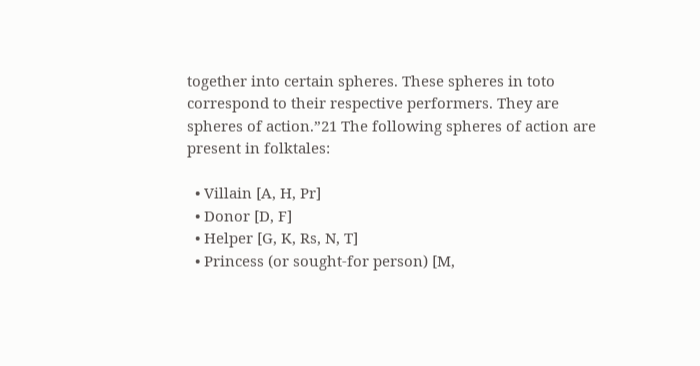together into certain spheres. These spheres in toto correspond to their respective performers. They are spheres of action.”21 The following spheres of action are present in folktales:

  • Villain [A, H, Pr]
  • Donor [D, F]
  • Helper [G, K, Rs, N, T]
  • Princess (or sought-for person) [M,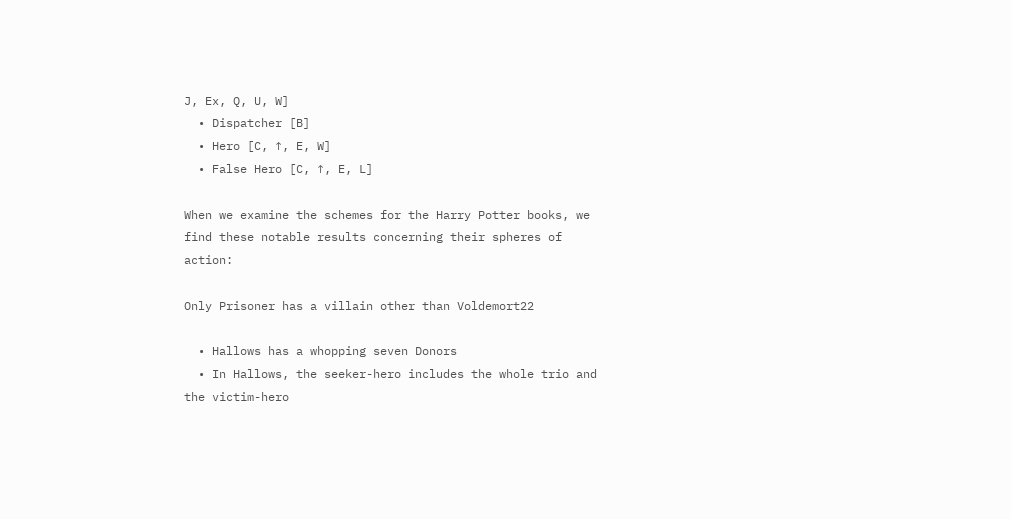J, Ex, Q, U, W]
  • Dispatcher [B]
  • Hero [C, ↑, E, W]
  • False Hero [C, ↑, E, L]

When we examine the schemes for the Harry Potter books, we find these notable results concerning their spheres of action:

Only Prisoner has a villain other than Voldemort22

  • Hallows has a whopping seven Donors
  • In Hallows, the seeker-hero includes the whole trio and the victim-hero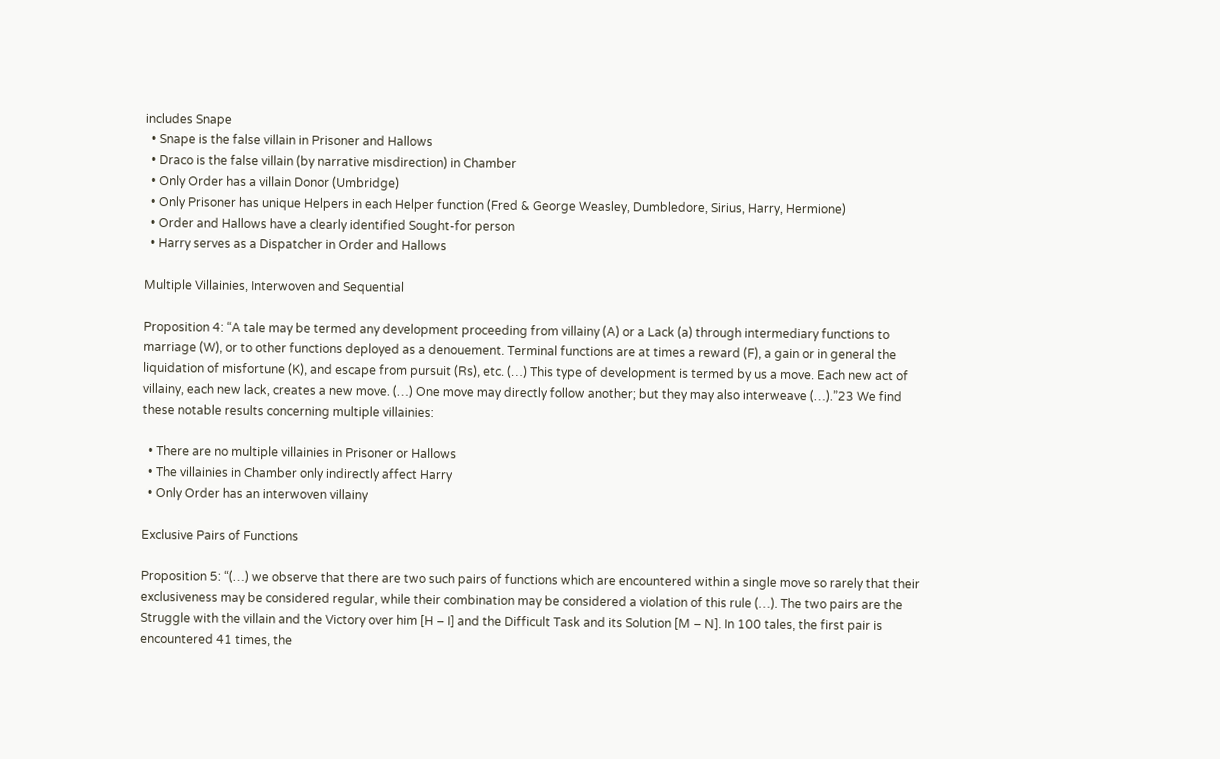includes Snape
  • Snape is the false villain in Prisoner and Hallows
  • Draco is the false villain (by narrative misdirection) in Chamber
  • Only Order has a villain Donor (Umbridge)
  • Only Prisoner has unique Helpers in each Helper function (Fred & George Weasley, Dumbledore, Sirius, Harry, Hermione)
  • Order and Hallows have a clearly identified Sought-for person
  • Harry serves as a Dispatcher in Order and Hallows

Multiple Villainies, Interwoven and Sequential

Proposition 4: “A tale may be termed any development proceeding from villainy (A) or a Lack (a) through intermediary functions to marriage (W), or to other functions deployed as a denouement. Terminal functions are at times a reward (F), a gain or in general the liquidation of misfortune (K), and escape from pursuit (Rs), etc. (…) This type of development is termed by us a move. Each new act of villainy, each new lack, creates a new move. (…) One move may directly follow another; but they may also interweave (…).”23 We find these notable results concerning multiple villainies:

  • There are no multiple villainies in Prisoner or Hallows
  • The villainies in Chamber only indirectly affect Harry
  • Only Order has an interwoven villainy

Exclusive Pairs of Functions

Proposition 5: “(…) we observe that there are two such pairs of functions which are encountered within a single move so rarely that their exclusiveness may be considered regular, while their combination may be considered a violation of this rule (…). The two pairs are the Struggle with the villain and the Victory over him [H – I] and the Difficult Task and its Solution [M – N]. In 100 tales, the first pair is encountered 41 times, the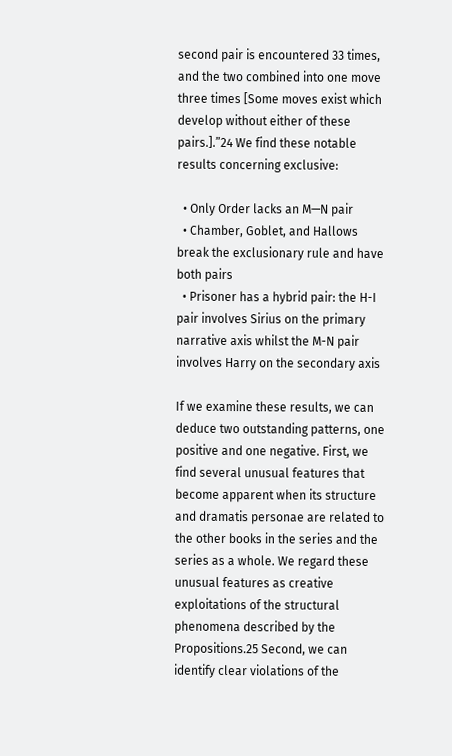second pair is encountered 33 times, and the two combined into one move three times [Some moves exist which develop without either of these pairs.].”24 We find these notable results concerning exclusive:

  • Only Order lacks an M—N pair
  • Chamber, Goblet, and Hallows break the exclusionary rule and have both pairs
  • Prisoner has a hybrid pair: the H-I pair involves Sirius on the primary narrative axis whilst the M-N pair involves Harry on the secondary axis

If we examine these results, we can deduce two outstanding patterns, one positive and one negative. First, we find several unusual features that become apparent when its structure and dramatis personae are related to the other books in the series and the series as a whole. We regard these unusual features as creative exploitations of the structural phenomena described by the Propositions.25 Second, we can identify clear violations of the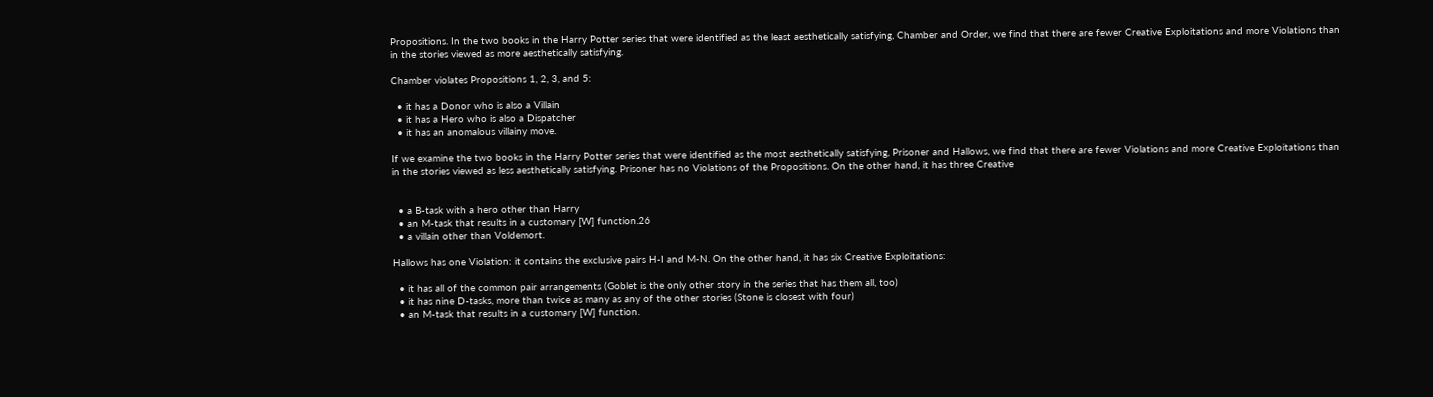Propositions. In the two books in the Harry Potter series that were identified as the least aesthetically satisfying, Chamber and Order, we find that there are fewer Creative Exploitations and more Violations than in the stories viewed as more aesthetically satisfying.

Chamber violates Propositions 1, 2, 3, and 5:

  • it has a Donor who is also a Villain
  • it has a Hero who is also a Dispatcher
  • it has an anomalous villainy move.

If we examine the two books in the Harry Potter series that were identified as the most aesthetically satisfying, Prisoner and Hallows, we find that there are fewer Violations and more Creative Exploitations than in the stories viewed as less aesthetically satisfying. Prisoner has no Violations of the Propositions. On the other hand, it has three Creative


  • a B-task with a hero other than Harry
  • an M-task that results in a customary [W] function.26
  • a villain other than Voldemort.

Hallows has one Violation: it contains the exclusive pairs H-I and M-N. On the other hand, it has six Creative Exploitations:

  • it has all of the common pair arrangements (Goblet is the only other story in the series that has them all, too)
  • it has nine D-tasks, more than twice as many as any of the other stories (Stone is closest with four)
  • an M-task that results in a customary [W] function.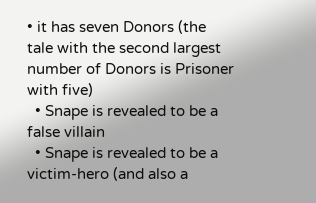• it has seven Donors (the tale with the second largest number of Donors is Prisoner with five)
  • Snape is revealed to be a false villain
  • Snape is revealed to be a victim-hero (and also a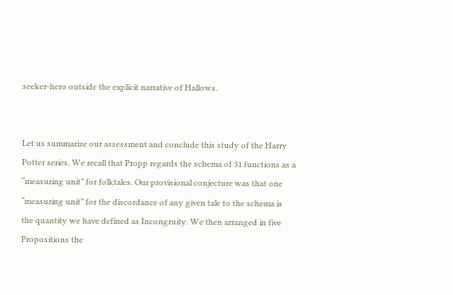seeker-hero outside the explicit narrative of Hallows.


Let us summarize our assessment and conclude this study of the Harry Potter series. We recall that Propp regards the schema of 31 functions as a “measuring unit” for folktales. Our provisional conjecture was that one “measuring unit” for the discordance of any given tale to the schema is the quantity we have defined as Incongruity. We then arranged in five Propositions the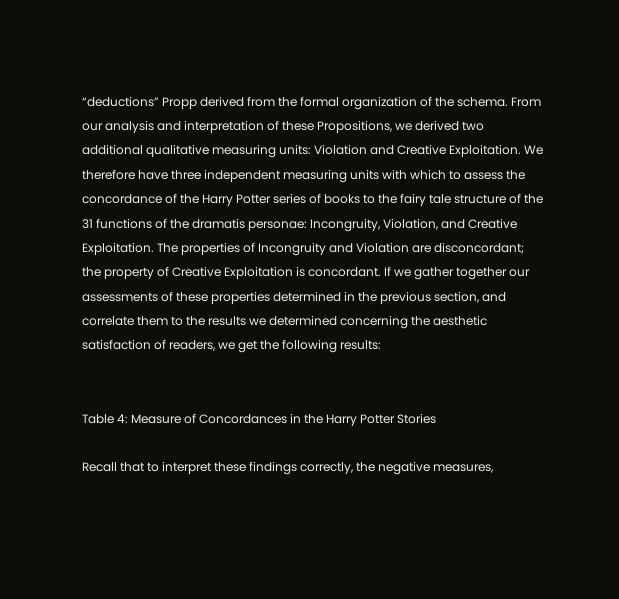“deductions” Propp derived from the formal organization of the schema. From our analysis and interpretation of these Propositions, we derived two additional qualitative measuring units: Violation and Creative Exploitation. We therefore have three independent measuring units with which to assess the concordance of the Harry Potter series of books to the fairy tale structure of the 31 functions of the dramatis personae: Incongruity, Violation, and Creative Exploitation. The properties of Incongruity and Violation are disconcordant; the property of Creative Exploitation is concordant. If we gather together our assessments of these properties determined in the previous section, and correlate them to the results we determined concerning the aesthetic satisfaction of readers, we get the following results:


Table 4: Measure of Concordances in the Harry Potter Stories

Recall that to interpret these findings correctly, the negative measures,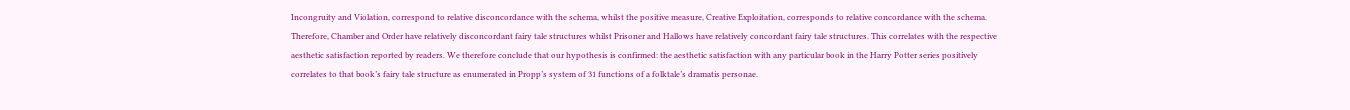Incongruity and Violation, correspond to relative disconcordance with the schema, whilst the positive measure, Creative Exploitation, corresponds to relative concordance with the schema. Therefore, Chamber and Order have relatively disconcordant fairy tale structures whilst Prisoner and Hallows have relatively concordant fairy tale structures. This correlates with the respective aesthetic satisfaction reported by readers. We therefore conclude that our hypothesis is confirmed: the aesthetic satisfaction with any particular book in the Harry Potter series positively correlates to that book’s fairy tale structure as enumerated in Propp’s system of 31 functions of a folktale’s dramatis personae.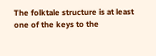The folktale structure is at least one of the keys to the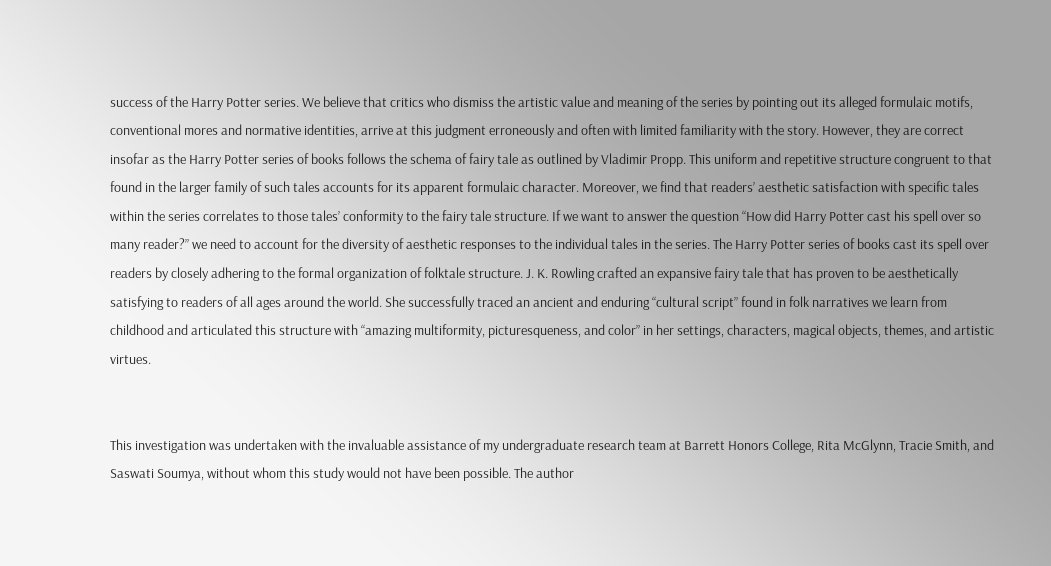success of the Harry Potter series. We believe that critics who dismiss the artistic value and meaning of the series by pointing out its alleged formulaic motifs, conventional mores and normative identities, arrive at this judgment erroneously and often with limited familiarity with the story. However, they are correct insofar as the Harry Potter series of books follows the schema of fairy tale as outlined by Vladimir Propp. This uniform and repetitive structure congruent to that found in the larger family of such tales accounts for its apparent formulaic character. Moreover, we find that readers’ aesthetic satisfaction with specific tales within the series correlates to those tales’ conformity to the fairy tale structure. If we want to answer the question “How did Harry Potter cast his spell over so many reader?” we need to account for the diversity of aesthetic responses to the individual tales in the series. The Harry Potter series of books cast its spell over readers by closely adhering to the formal organization of folktale structure. J. K. Rowling crafted an expansive fairy tale that has proven to be aesthetically satisfying to readers of all ages around the world. She successfully traced an ancient and enduring “cultural script” found in folk narratives we learn from childhood and articulated this structure with “amazing multiformity, picturesqueness, and color” in her settings, characters, magical objects, themes, and artistic virtues.


This investigation was undertaken with the invaluable assistance of my undergraduate research team at Barrett Honors College, Rita McGlynn, Tracie Smith, and Saswati Soumya, without whom this study would not have been possible. The author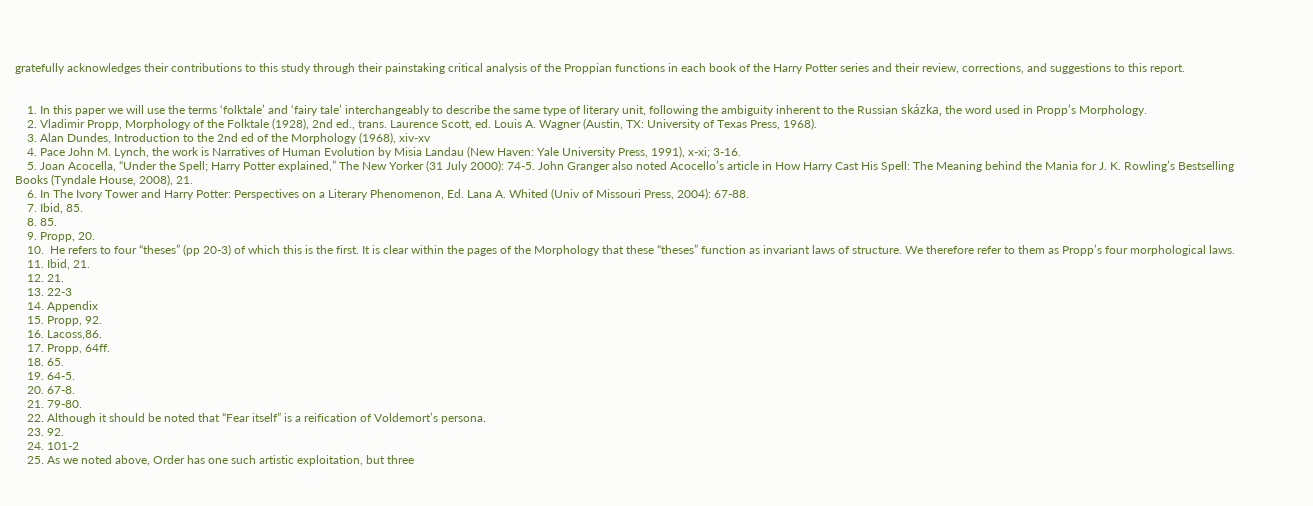gratefully acknowledges their contributions to this study through their painstaking critical analysis of the Proppian functions in each book of the Harry Potter series and their review, corrections, and suggestions to this report.


    1. In this paper we will use the terms ‘folktale’ and ‘fairy tale’ interchangeably to describe the same type of literary unit, following the ambiguity inherent to the Russian skázka, the word used in Propp’s Morphology.
    2. Vladimir Propp, Morphology of the Folktale (1928), 2nd ed., trans. Laurence Scott, ed. Louis A. Wagner (Austin, TX: University of Texas Press, 1968).
    3. Alan Dundes, Introduction to the 2nd ed of the Morphology (1968), xiv-xv
    4. Pace John M. Lynch, the work is Narratives of Human Evolution by Misia Landau (New Haven: Yale University Press, 1991), x-xi; 3-16.
    5. Joan Acocella, “Under the Spell; Harry Potter explained,” The New Yorker (31 July 2000): 74-5. John Granger also noted Acocello’s article in How Harry Cast His Spell: The Meaning behind the Mania for J. K. Rowling’s Bestselling Books (Tyndale House, 2008), 21.
    6. In The Ivory Tower and Harry Potter: Perspectives on a Literary Phenomenon, Ed. Lana A. Whited (Univ of Missouri Press, 2004): 67-88.
    7. Ibid, 85.
    8. 85.
    9. Propp, 20.
    10.  He refers to four “theses” (pp 20-3) of which this is the first. It is clear within the pages of the Morphology that these “theses” function as invariant laws of structure. We therefore refer to them as Propp’s four morphological laws.
    11. Ibid, 21.
    12. 21.
    13. 22-3
    14. Appendix
    15. Propp, 92.
    16. Lacoss,86.
    17. Propp, 64ff.
    18. 65.
    19. 64-5.
    20. 67-8.
    21. 79-80.
    22. Although it should be noted that “Fear itself” is a reification of Voldemort’s persona.
    23. 92.
    24. 101-2
    25. As we noted above, Order has one such artistic exploitation, but three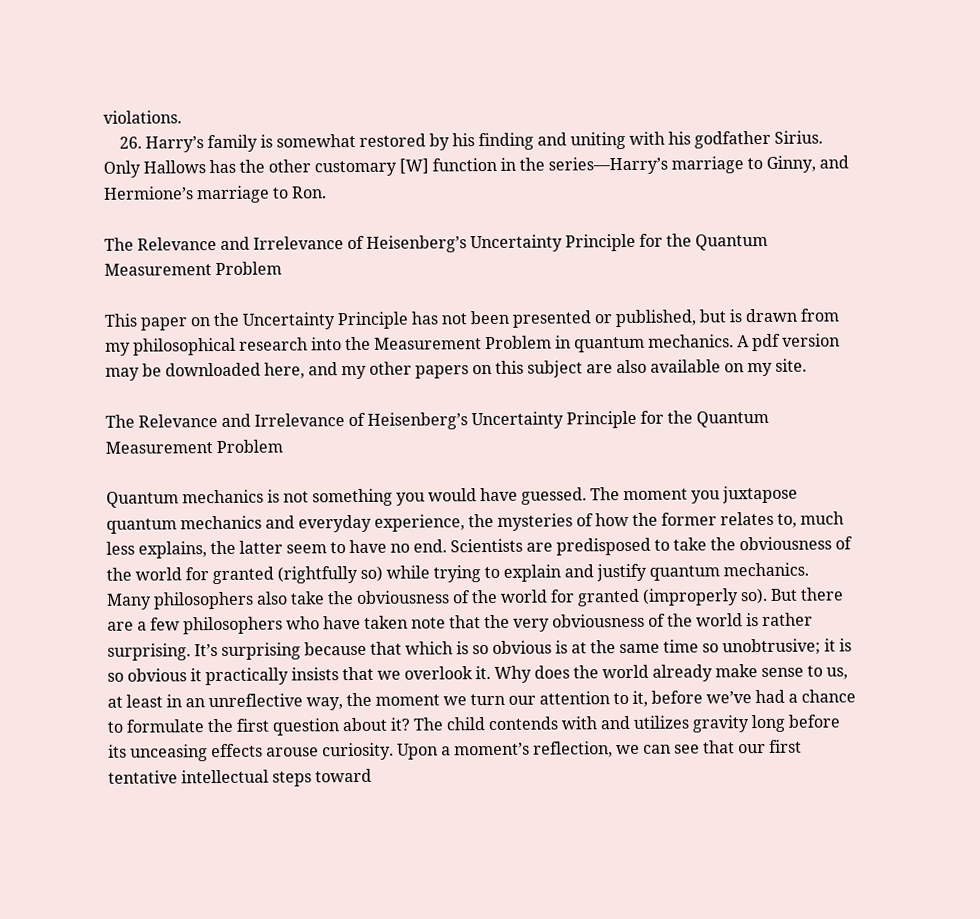violations.
    26. Harry’s family is somewhat restored by his finding and uniting with his godfather Sirius. Only Hallows has the other customary [W] function in the series—Harry’s marriage to Ginny, and Hermione’s marriage to Ron.

The Relevance and Irrelevance of Heisenberg’s Uncertainty Principle for the Quantum Measurement Problem

This paper on the Uncertainty Principle has not been presented or published, but is drawn from my philosophical research into the Measurement Problem in quantum mechanics. A pdf version may be downloaded here, and my other papers on this subject are also available on my site.

The Relevance and Irrelevance of Heisenberg’s Uncertainty Principle for the Quantum Measurement Problem

Quantum mechanics is not something you would have guessed. The moment you juxtapose quantum mechanics and everyday experience, the mysteries of how the former relates to, much less explains, the latter seem to have no end. Scientists are predisposed to take the obviousness of the world for granted (rightfully so) while trying to explain and justify quantum mechanics. Many philosophers also take the obviousness of the world for granted (improperly so). But there are a few philosophers who have taken note that the very obviousness of the world is rather surprising. It’s surprising because that which is so obvious is at the same time so unobtrusive; it is so obvious it practically insists that we overlook it. Why does the world already make sense to us, at least in an unreflective way, the moment we turn our attention to it, before we’ve had a chance to formulate the first question about it? The child contends with and utilizes gravity long before its unceasing effects arouse curiosity. Upon a moment’s reflection, we can see that our first tentative intellectual steps toward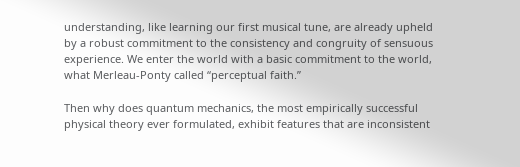understanding, like learning our first musical tune, are already upheld by a robust commitment to the consistency and congruity of sensuous experience. We enter the world with a basic commitment to the world, what Merleau-Ponty called “perceptual faith.”

Then why does quantum mechanics, the most empirically successful physical theory ever formulated, exhibit features that are inconsistent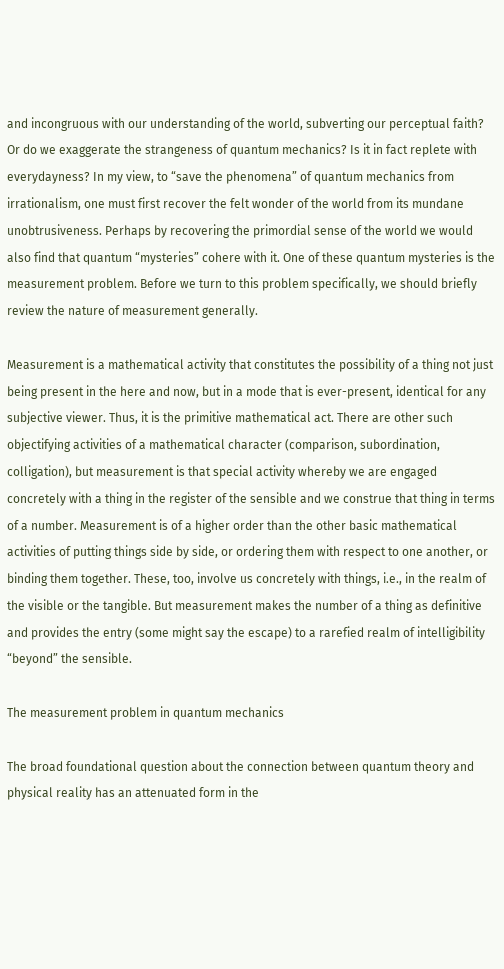and incongruous with our understanding of the world, subverting our perceptual faith? Or do we exaggerate the strangeness of quantum mechanics? Is it in fact replete with everydayness? In my view, to “save the phenomena” of quantum mechanics from irrationalism, one must first recover the felt wonder of the world from its mundane unobtrusiveness. Perhaps by recovering the primordial sense of the world we would also find that quantum “mysteries” cohere with it. One of these quantum mysteries is the measurement problem. Before we turn to this problem specifically, we should briefly review the nature of measurement generally.

Measurement is a mathematical activity that constitutes the possibility of a thing not just being present in the here and now, but in a mode that is ever-present, identical for any subjective viewer. Thus, it is the primitive mathematical act. There are other such objectifying activities of a mathematical character (comparison, subordination, colligation), but measurement is that special activity whereby we are engaged concretely with a thing in the register of the sensible and we construe that thing in terms of a number. Measurement is of a higher order than the other basic mathematical activities of putting things side by side, or ordering them with respect to one another, or binding them together. These, too, involve us concretely with things, i.e., in the realm of the visible or the tangible. But measurement makes the number of a thing as definitive and provides the entry (some might say the escape) to a rarefied realm of intelligibility “beyond” the sensible.

The measurement problem in quantum mechanics

The broad foundational question about the connection between quantum theory and physical reality has an attenuated form in the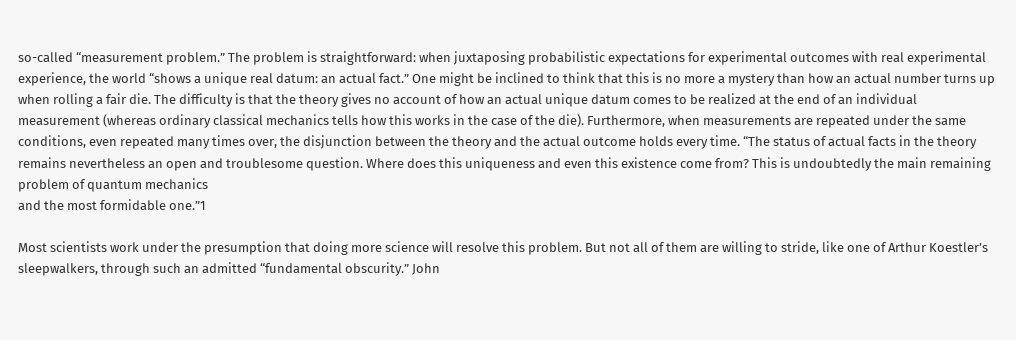so-called “measurement problem.” The problem is straightforward: when juxtaposing probabilistic expectations for experimental outcomes with real experimental experience, the world “shows a unique real datum: an actual fact.” One might be inclined to think that this is no more a mystery than how an actual number turns up when rolling a fair die. The difficulty is that the theory gives no account of how an actual unique datum comes to be realized at the end of an individual measurement (whereas ordinary classical mechanics tells how this works in the case of the die). Furthermore, when measurements are repeated under the same conditions, even repeated many times over, the disjunction between the theory and the actual outcome holds every time. “The status of actual facts in the theory remains nevertheless an open and troublesome question. Where does this uniqueness and even this existence come from? This is undoubtedly the main remaining problem of quantum mechanics
and the most formidable one.”1

Most scientists work under the presumption that doing more science will resolve this problem. But not all of them are willing to stride, like one of Arthur Koestler’s sleepwalkers, through such an admitted “fundamental obscurity.” John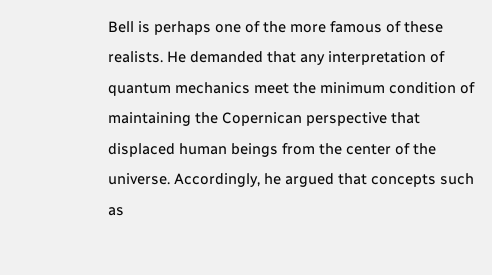Bell is perhaps one of the more famous of these realists. He demanded that any interpretation of quantum mechanics meet the minimum condition of maintaining the Copernican perspective that displaced human beings from the center of the universe. Accordingly, he argued that concepts such as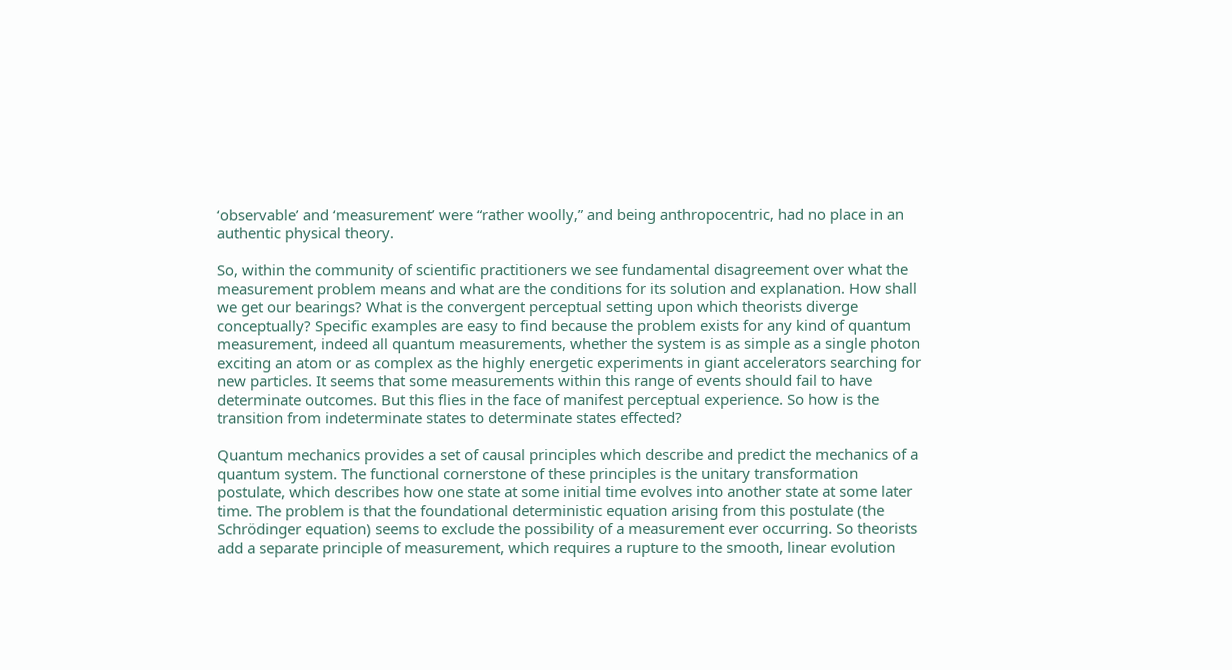‘observable’ and ‘measurement’ were “rather woolly,” and being anthropocentric, had no place in an authentic physical theory.

So, within the community of scientific practitioners we see fundamental disagreement over what the measurement problem means and what are the conditions for its solution and explanation. How shall we get our bearings? What is the convergent perceptual setting upon which theorists diverge conceptually? Specific examples are easy to find because the problem exists for any kind of quantum measurement, indeed all quantum measurements, whether the system is as simple as a single photon exciting an atom or as complex as the highly energetic experiments in giant accelerators searching for new particles. It seems that some measurements within this range of events should fail to have determinate outcomes. But this flies in the face of manifest perceptual experience. So how is the transition from indeterminate states to determinate states effected?

Quantum mechanics provides a set of causal principles which describe and predict the mechanics of a quantum system. The functional cornerstone of these principles is the unitary transformation postulate, which describes how one state at some initial time evolves into another state at some later time. The problem is that the foundational deterministic equation arising from this postulate (the Schrödinger equation) seems to exclude the possibility of a measurement ever occurring. So theorists add a separate principle of measurement, which requires a rupture to the smooth, linear evolution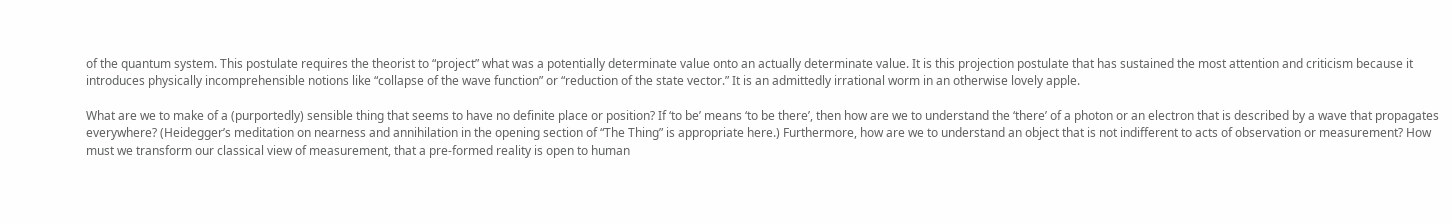of the quantum system. This postulate requires the theorist to “project” what was a potentially determinate value onto an actually determinate value. It is this projection postulate that has sustained the most attention and criticism because it introduces physically incomprehensible notions like “collapse of the wave function” or “reduction of the state vector.” It is an admittedly irrational worm in an otherwise lovely apple.

What are we to make of a (purportedly) sensible thing that seems to have no definite place or position? If ‘to be’ means ‘to be there’, then how are we to understand the ‘there’ of a photon or an electron that is described by a wave that propagates everywhere? (Heidegger’s meditation on nearness and annihilation in the opening section of “The Thing” is appropriate here.) Furthermore, how are we to understand an object that is not indifferent to acts of observation or measurement? How must we transform our classical view of measurement, that a pre-formed reality is open to human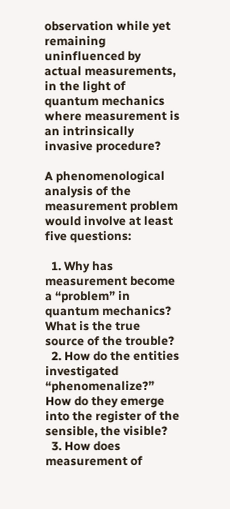observation while yet remaining uninfluenced by actual measurements, in the light of quantum mechanics where measurement is an intrinsically invasive procedure?

A phenomenological analysis of the measurement problem would involve at least five questions:

  1. Why has measurement become a “problem” in quantum mechanics? What is the true source of the trouble?
  2. How do the entities investigated “phenomenalize?” How do they emerge into the register of the sensible, the visible?
  3. How does measurement of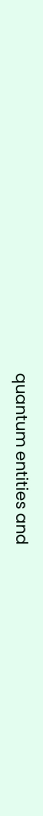quantum entities and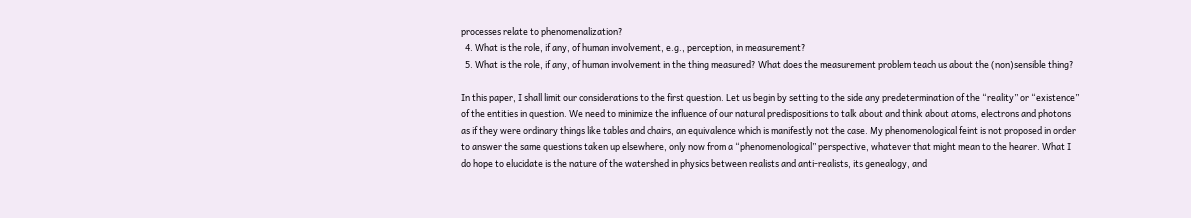processes relate to phenomenalization?
  4. What is the role, if any, of human involvement, e.g., perception, in measurement?
  5. What is the role, if any, of human involvement in the thing measured? What does the measurement problem teach us about the (non)sensible thing?

In this paper, I shall limit our considerations to the first question. Let us begin by setting to the side any predetermination of the “reality” or “existence” of the entities in question. We need to minimize the influence of our natural predispositions to talk about and think about atoms, electrons and photons as if they were ordinary things like tables and chairs, an equivalence which is manifestly not the case. My phenomenological feint is not proposed in order to answer the same questions taken up elsewhere, only now from a “phenomenological” perspective, whatever that might mean to the hearer. What I do hope to elucidate is the nature of the watershed in physics between realists and anti-realists, its genealogy, and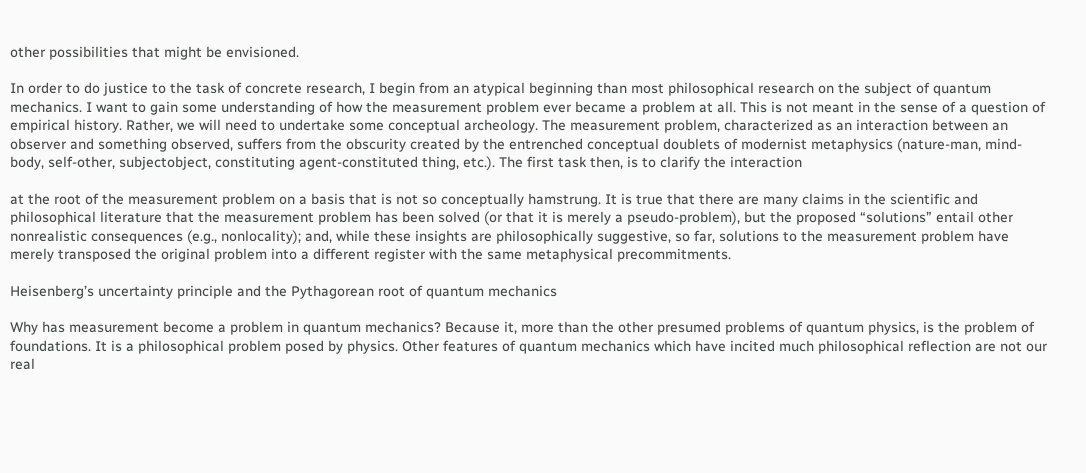other possibilities that might be envisioned.

In order to do justice to the task of concrete research, I begin from an atypical beginning than most philosophical research on the subject of quantum mechanics. I want to gain some understanding of how the measurement problem ever became a problem at all. This is not meant in the sense of a question of empirical history. Rather, we will need to undertake some conceptual archeology. The measurement problem, characterized as an interaction between an observer and something observed, suffers from the obscurity created by the entrenched conceptual doublets of modernist metaphysics (nature-man, mind-body, self-other, subjectobject, constituting agent-constituted thing, etc.). The first task then, is to clarify the interaction

at the root of the measurement problem on a basis that is not so conceptually hamstrung. It is true that there are many claims in the scientific and philosophical literature that the measurement problem has been solved (or that it is merely a pseudo-problem), but the proposed “solutions” entail other nonrealistic consequences (e.g., nonlocality); and, while these insights are philosophically suggestive, so far, solutions to the measurement problem have merely transposed the original problem into a different register with the same metaphysical precommitments.

Heisenberg’s uncertainty principle and the Pythagorean root of quantum mechanics

Why has measurement become a problem in quantum mechanics? Because it, more than the other presumed problems of quantum physics, is the problem of foundations. It is a philosophical problem posed by physics. Other features of quantum mechanics which have incited much philosophical reflection are not our real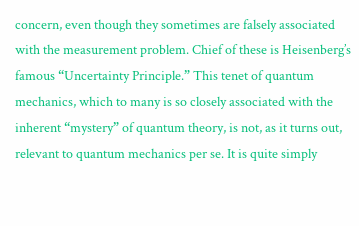concern, even though they sometimes are falsely associated with the measurement problem. Chief of these is Heisenberg’s famous “Uncertainty Principle.” This tenet of quantum mechanics, which to many is so closely associated with the inherent “mystery” of quantum theory, is not, as it turns out, relevant to quantum mechanics per se. It is quite simply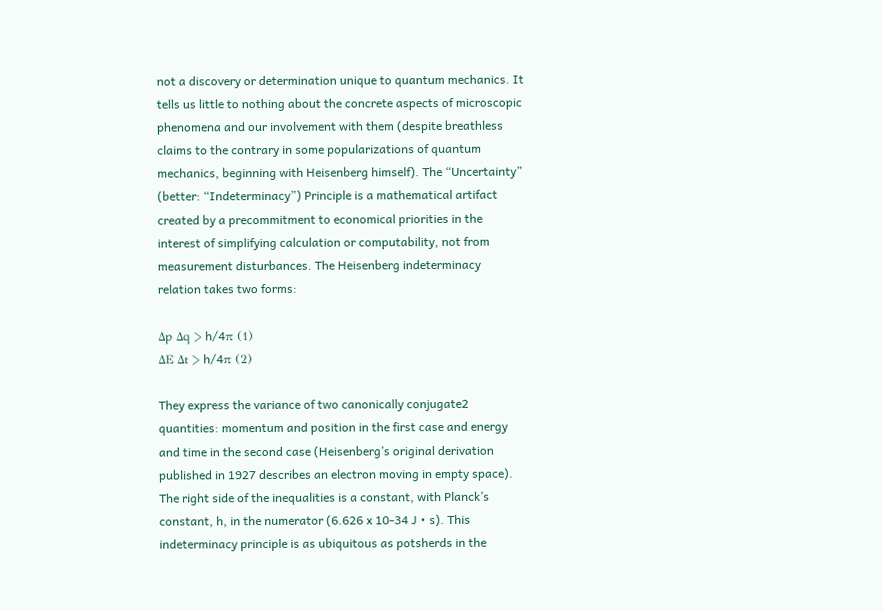not a discovery or determination unique to quantum mechanics. It tells us little to nothing about the concrete aspects of microscopic phenomena and our involvement with them (despite breathless claims to the contrary in some popularizations of quantum mechanics, beginning with Heisenberg himself). The “Uncertainty” (better: “Indeterminacy”) Principle is a mathematical artifact created by a precommitment to economical priorities in the interest of simplifying calculation or computability, not from measurement disturbances. The Heisenberg indeterminacy relation takes two forms:

Δp Δq > h/4π (1)
ΔE Δt > h/4π (2)

They express the variance of two canonically conjugate2 quantities: momentum and position in the first case and energy and time in the second case (Heisenberg’s original derivation published in 1927 describes an electron moving in empty space). The right side of the inequalities is a constant, with Planck’s constant, h, in the numerator (6.626 x 10-34 J • s). This indeterminacy principle is as ubiquitous as potsherds in the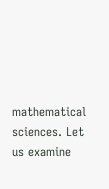mathematical sciences. Let us examine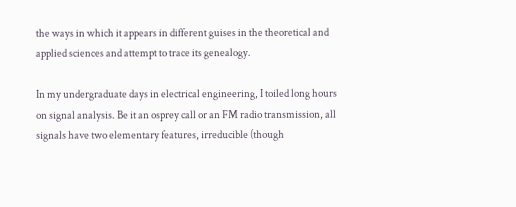the ways in which it appears in different guises in the theoretical and applied sciences and attempt to trace its genealogy.

In my undergraduate days in electrical engineering, I toiled long hours on signal analysis. Be it an osprey call or an FM radio transmission, all signals have two elementary features, irreducible (though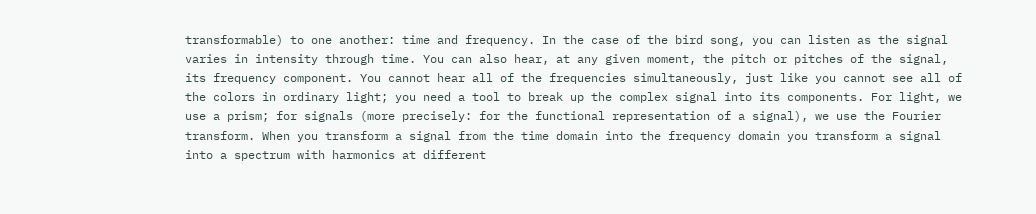transformable) to one another: time and frequency. In the case of the bird song, you can listen as the signal varies in intensity through time. You can also hear, at any given moment, the pitch or pitches of the signal, its frequency component. You cannot hear all of the frequencies simultaneously, just like you cannot see all of the colors in ordinary light; you need a tool to break up the complex signal into its components. For light, we use a prism; for signals (more precisely: for the functional representation of a signal), we use the Fourier transform. When you transform a signal from the time domain into the frequency domain you transform a signal into a spectrum with harmonics at different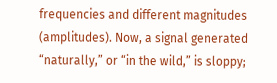frequencies and different magnitudes (amplitudes). Now, a signal generated “naturally,” or “in the wild,” is sloppy;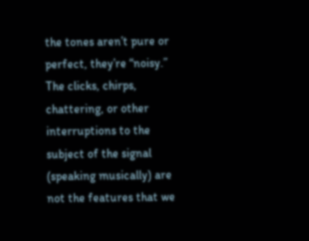the tones aren’t pure or perfect, they’re “noisy.” The clicks, chirps, chattering, or other interruptions to the subject of the signal (speaking musically) are not the features that we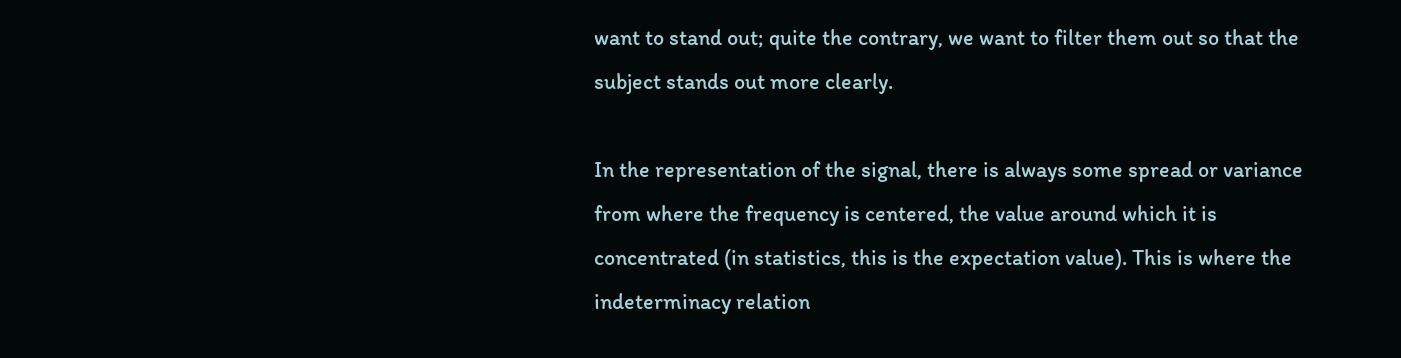want to stand out; quite the contrary, we want to filter them out so that the subject stands out more clearly.

In the representation of the signal, there is always some spread or variance from where the frequency is centered, the value around which it is concentrated (in statistics, this is the expectation value). This is where the indeterminacy relation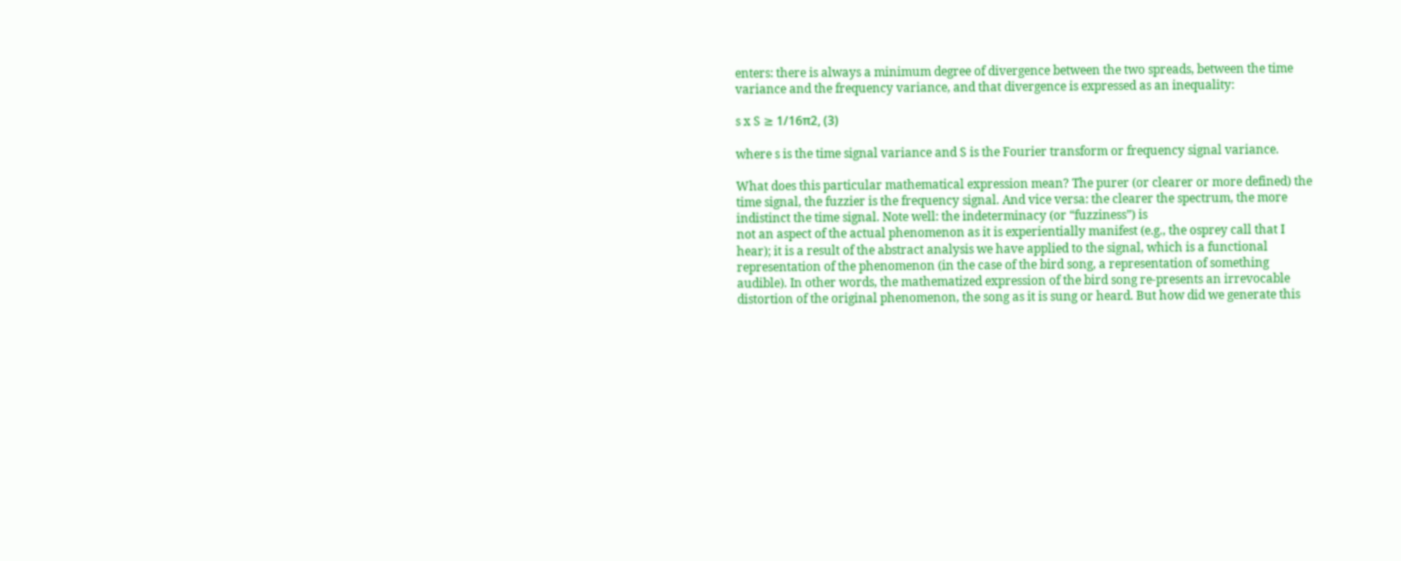enters: there is always a minimum degree of divergence between the two spreads, between the time variance and the frequency variance, and that divergence is expressed as an inequality:

s x S ≥ 1/16π2, (3)

where s is the time signal variance and S is the Fourier transform or frequency signal variance.

What does this particular mathematical expression mean? The purer (or clearer or more defined) the time signal, the fuzzier is the frequency signal. And vice versa: the clearer the spectrum, the more indistinct the time signal. Note well: the indeterminacy (or “fuzziness”) is
not an aspect of the actual phenomenon as it is experientially manifest (e.g., the osprey call that I hear); it is a result of the abstract analysis we have applied to the signal, which is a functional representation of the phenomenon (in the case of the bird song, a representation of something audible). In other words, the mathematized expression of the bird song re-presents an irrevocable distortion of the original phenomenon, the song as it is sung or heard. But how did we generate this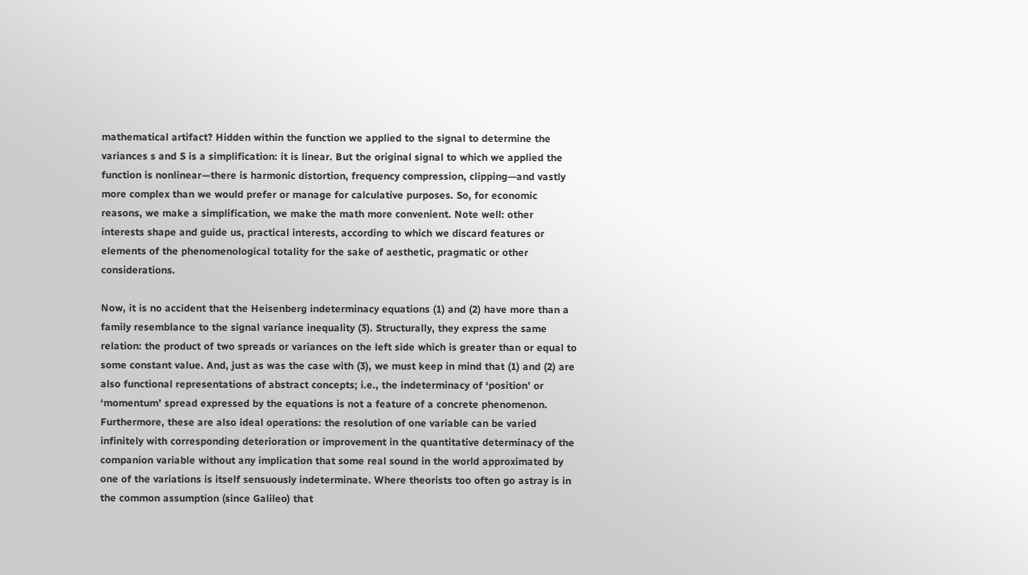mathematical artifact? Hidden within the function we applied to the signal to determine the variances s and S is a simplification: it is linear. But the original signal to which we applied the function is nonlinear—there is harmonic distortion, frequency compression, clipping—and vastly more complex than we would prefer or manage for calculative purposes. So, for economic reasons, we make a simplification, we make the math more convenient. Note well: other interests shape and guide us, practical interests, according to which we discard features or elements of the phenomenological totality for the sake of aesthetic, pragmatic or other considerations.

Now, it is no accident that the Heisenberg indeterminacy equations (1) and (2) have more than a family resemblance to the signal variance inequality (3). Structurally, they express the same relation: the product of two spreads or variances on the left side which is greater than or equal to some constant value. And, just as was the case with (3), we must keep in mind that (1) and (2) are also functional representations of abstract concepts; i.e., the indeterminacy of ‘position’ or ‘momentum’ spread expressed by the equations is not a feature of a concrete phenomenon. Furthermore, these are also ideal operations: the resolution of one variable can be varied infinitely with corresponding deterioration or improvement in the quantitative determinacy of the companion variable without any implication that some real sound in the world approximated by one of the variations is itself sensuously indeterminate. Where theorists too often go astray is in the common assumption (since Galileo) that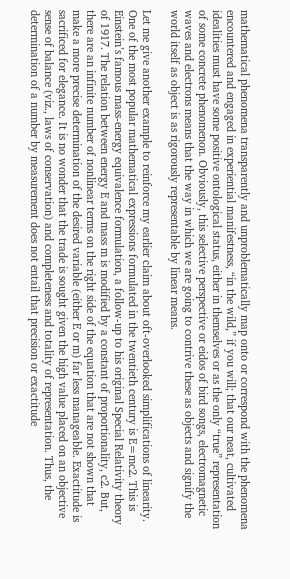mathematical phenomena transparently and unproblematically map onto or correspond with the phenomena encountered and engaged in experiential manifestness, “in the wild,” if you will; that our neat, cultivated idealities must have some positive ontological status, either in themselves or as the only “true” representation of some concrete phenomenon. Obviously, this selective perspective or eidos of bird songs, electromagnetic waves and electrons means that the way in which we are going to contrive these as objects and signify the world itself as object is as rigorously representable by linear means.

Let me give another example to reinforce my earlier claim about oft-overlooked simplifications of linearity. One of the most popular mathematical expressions formulated in the twentieth century is E=mc2. This is Einstein’s famous mass-energy equivalence formulation, a follow-up to his original Special Relativity theory of 1917. The relation between energy E and mass m is modified by a constant of proportionality, c2. But, there are an infinite number of nonlinear terms on the right side of the equation that are not shown that make a more precise determination of the desired variable (either E or m) far less manageable. Exactitude is sacrificed for elegance. It is no wonder that the trade is sought given the high value placed on an objective sense of balance (viz., laws of conservation) and completeness and totality of representation. Thus, the determination of a number by measurement does not entail that precision or exactitude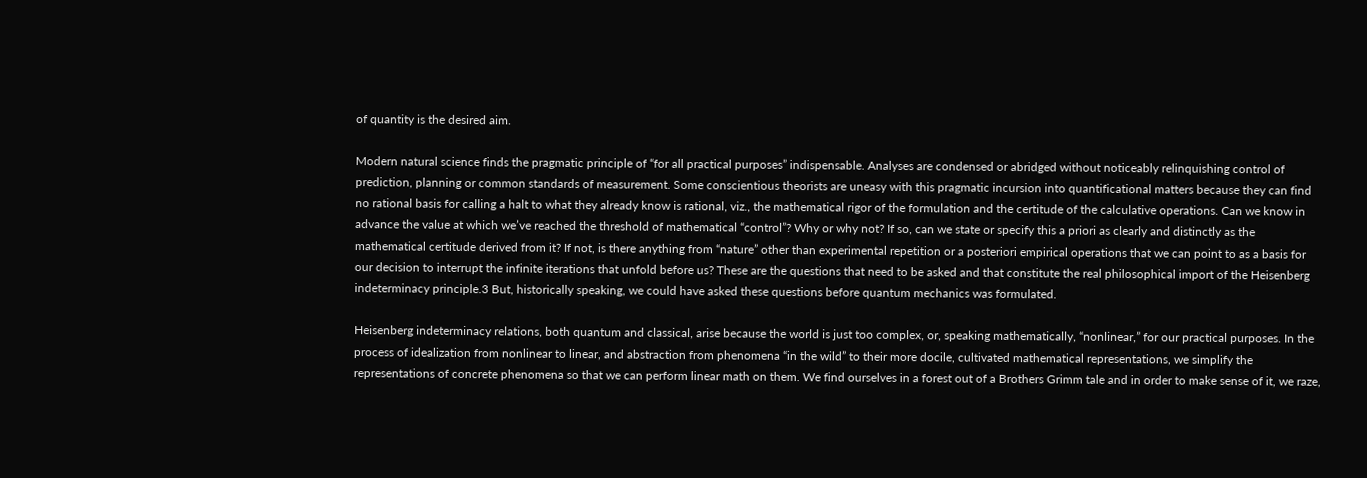of quantity is the desired aim.

Modern natural science finds the pragmatic principle of “for all practical purposes” indispensable. Analyses are condensed or abridged without noticeably relinquishing control of prediction, planning or common standards of measurement. Some conscientious theorists are uneasy with this pragmatic incursion into quantificational matters because they can find no rational basis for calling a halt to what they already know is rational, viz., the mathematical rigor of the formulation and the certitude of the calculative operations. Can we know in advance the value at which we’ve reached the threshold of mathematical “control”? Why or why not? If so, can we state or specify this a priori as clearly and distinctly as the mathematical certitude derived from it? If not, is there anything from “nature” other than experimental repetition or a posteriori empirical operations that we can point to as a basis for our decision to interrupt the infinite iterations that unfold before us? These are the questions that need to be asked and that constitute the real philosophical import of the Heisenberg indeterminacy principle.3 But, historically speaking, we could have asked these questions before quantum mechanics was formulated.

Heisenberg indeterminacy relations, both quantum and classical, arise because the world is just too complex, or, speaking mathematically, “nonlinear,” for our practical purposes. In the process of idealization from nonlinear to linear, and abstraction from phenomena “in the wild” to their more docile, cultivated mathematical representations, we simplify the representations of concrete phenomena so that we can perform linear math on them. We find ourselves in a forest out of a Brothers Grimm tale and in order to make sense of it, we raze,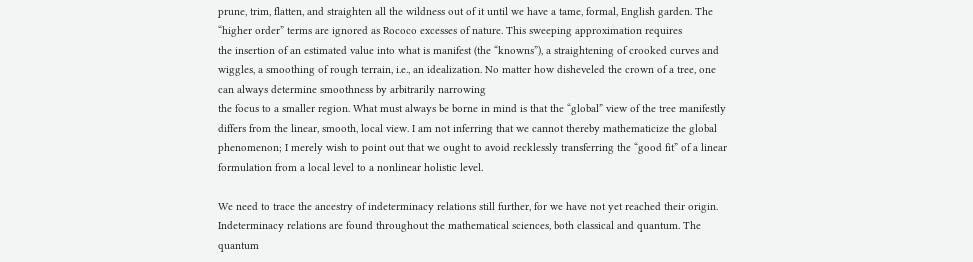prune, trim, flatten, and straighten all the wildness out of it until we have a tame, formal, English garden. The “higher order” terms are ignored as Rococo excesses of nature. This sweeping approximation requires
the insertion of an estimated value into what is manifest (the “knowns”), a straightening of crooked curves and wiggles, a smoothing of rough terrain, i.e., an idealization. No matter how disheveled the crown of a tree, one can always determine smoothness by arbitrarily narrowing
the focus to a smaller region. What must always be borne in mind is that the “global” view of the tree manifestly differs from the linear, smooth, local view. I am not inferring that we cannot thereby mathematicize the global phenomenon; I merely wish to point out that we ought to avoid recklessly transferring the “good fit” of a linear formulation from a local level to a nonlinear holistic level.

We need to trace the ancestry of indeterminacy relations still further, for we have not yet reached their origin. Indeterminacy relations are found throughout the mathematical sciences, both classical and quantum. The quantum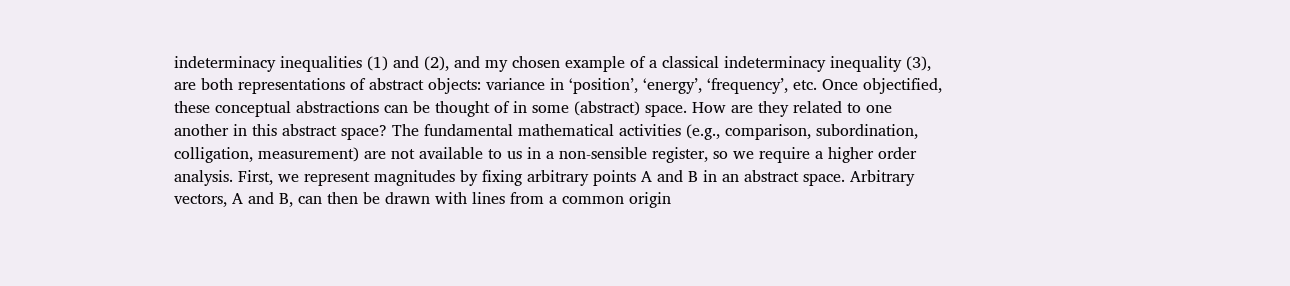indeterminacy inequalities (1) and (2), and my chosen example of a classical indeterminacy inequality (3), are both representations of abstract objects: variance in ‘position’, ‘energy’, ‘frequency’, etc. Once objectified, these conceptual abstractions can be thought of in some (abstract) space. How are they related to one another in this abstract space? The fundamental mathematical activities (e.g., comparison, subordination, colligation, measurement) are not available to us in a non-sensible register, so we require a higher order analysis. First, we represent magnitudes by fixing arbitrary points A and B in an abstract space. Arbitrary vectors, A and B, can then be drawn with lines from a common origin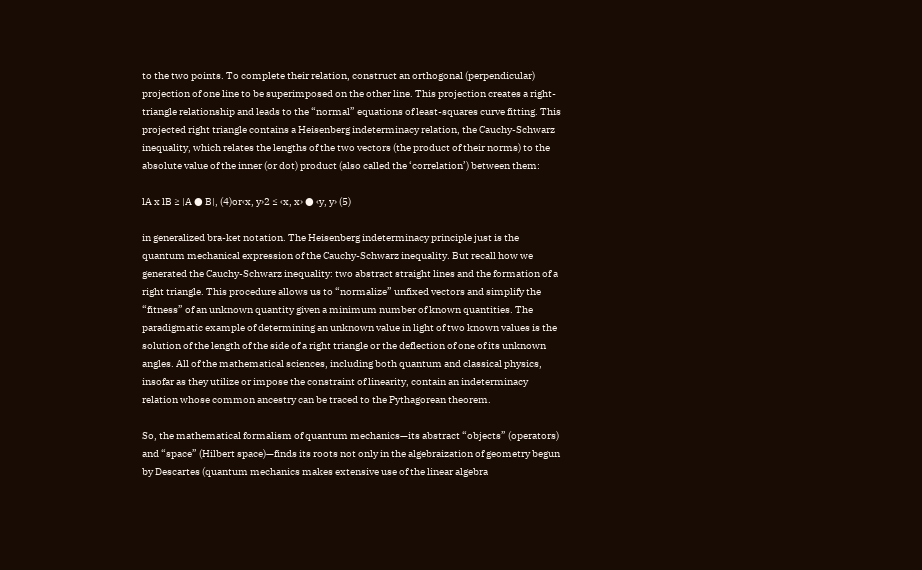to the two points. To complete their relation, construct an orthogonal (perpendicular) projection of one line to be superimposed on the other line. This projection creates a right-triangle relationship and leads to the “normal” equations of least-squares curve fitting. This projected right triangle contains a Heisenberg indeterminacy relation, the Cauchy-Schwarz inequality, which relates the lengths of the two vectors (the product of their norms) to the absolute value of the inner (or dot) product (also called the ‘correlation’) between them:

lA x lB ≥ |A ● B|, (4)or‹x, y›2 ≤ ‹x, x› ● ‹y, y› (5)

in generalized bra-ket notation. The Heisenberg indeterminacy principle just is the quantum mechanical expression of the Cauchy-Schwarz inequality. But recall how we generated the Cauchy-Schwarz inequality: two abstract straight lines and the formation of a right triangle. This procedure allows us to “normalize” unfixed vectors and simplify the “fitness” of an unknown quantity given a minimum number of known quantities. The paradigmatic example of determining an unknown value in light of two known values is the solution of the length of the side of a right triangle or the deflection of one of its unknown angles. All of the mathematical sciences, including both quantum and classical physics, insofar as they utilize or impose the constraint of linearity, contain an indeterminacy relation whose common ancestry can be traced to the Pythagorean theorem.

So, the mathematical formalism of quantum mechanics—its abstract “objects” (operators) and “space” (Hilbert space)—finds its roots not only in the algebraization of geometry begun by Descartes (quantum mechanics makes extensive use of the linear algebra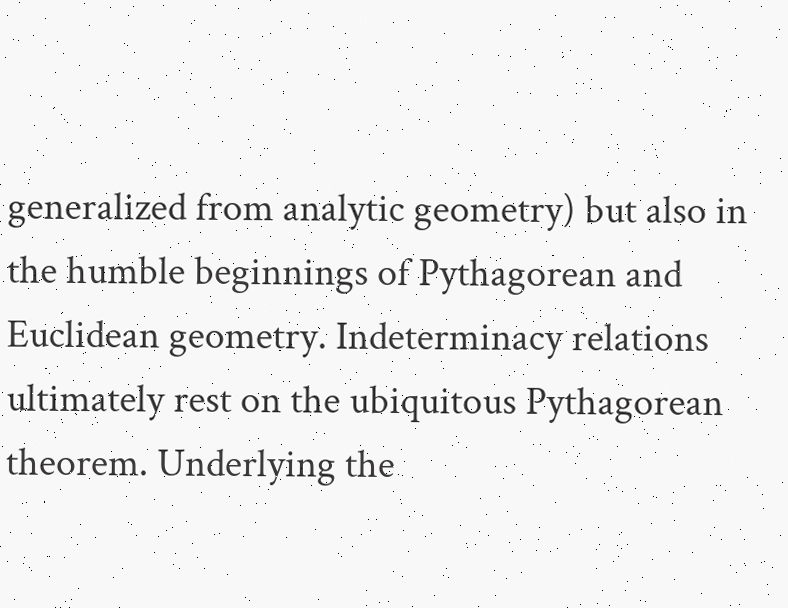generalized from analytic geometry) but also in the humble beginnings of Pythagorean and Euclidean geometry. Indeterminacy relations ultimately rest on the ubiquitous Pythagorean theorem. Underlying the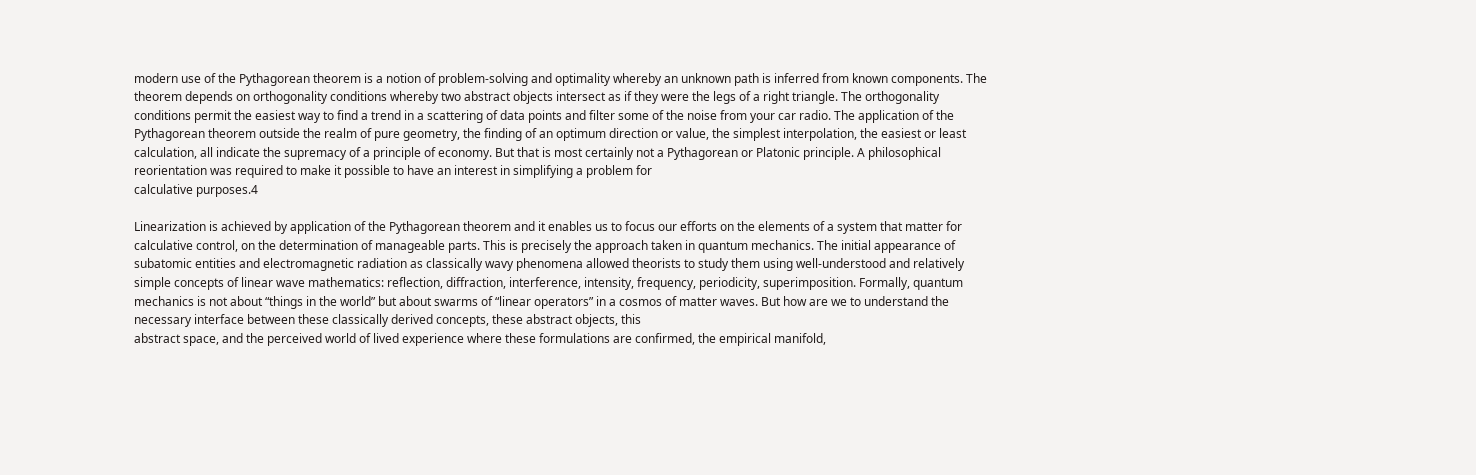modern use of the Pythagorean theorem is a notion of problem-solving and optimality whereby an unknown path is inferred from known components. The theorem depends on orthogonality conditions whereby two abstract objects intersect as if they were the legs of a right triangle. The orthogonality conditions permit the easiest way to find a trend in a scattering of data points and filter some of the noise from your car radio. The application of the Pythagorean theorem outside the realm of pure geometry, the finding of an optimum direction or value, the simplest interpolation, the easiest or least calculation, all indicate the supremacy of a principle of economy. But that is most certainly not a Pythagorean or Platonic principle. A philosophical reorientation was required to make it possible to have an interest in simplifying a problem for
calculative purposes.4

Linearization is achieved by application of the Pythagorean theorem and it enables us to focus our efforts on the elements of a system that matter for calculative control, on the determination of manageable parts. This is precisely the approach taken in quantum mechanics. The initial appearance of subatomic entities and electromagnetic radiation as classically wavy phenomena allowed theorists to study them using well-understood and relatively simple concepts of linear wave mathematics: reflection, diffraction, interference, intensity, frequency, periodicity, superimposition. Formally, quantum mechanics is not about “things in the world” but about swarms of “linear operators” in a cosmos of matter waves. But how are we to understand the necessary interface between these classically derived concepts, these abstract objects, this
abstract space, and the perceived world of lived experience where these formulations are confirmed, the empirical manifold,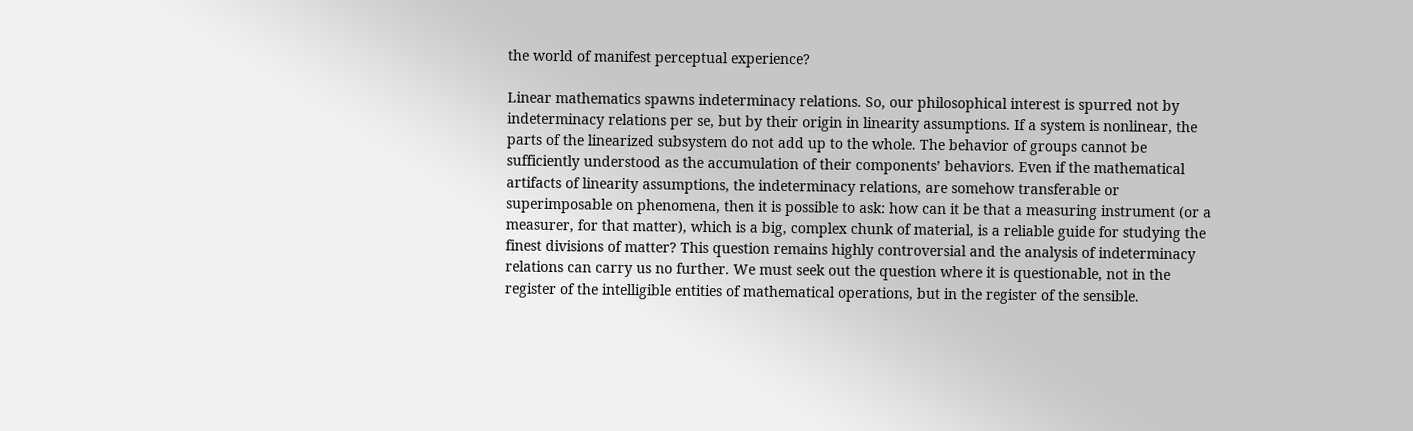the world of manifest perceptual experience?

Linear mathematics spawns indeterminacy relations. So, our philosophical interest is spurred not by indeterminacy relations per se, but by their origin in linearity assumptions. If a system is nonlinear, the parts of the linearized subsystem do not add up to the whole. The behavior of groups cannot be sufficiently understood as the accumulation of their components’ behaviors. Even if the mathematical artifacts of linearity assumptions, the indeterminacy relations, are somehow transferable or superimposable on phenomena, then it is possible to ask: how can it be that a measuring instrument (or a measurer, for that matter), which is a big, complex chunk of material, is a reliable guide for studying the finest divisions of matter? This question remains highly controversial and the analysis of indeterminacy relations can carry us no further. We must seek out the question where it is questionable, not in the register of the intelligible entities of mathematical operations, but in the register of the sensible.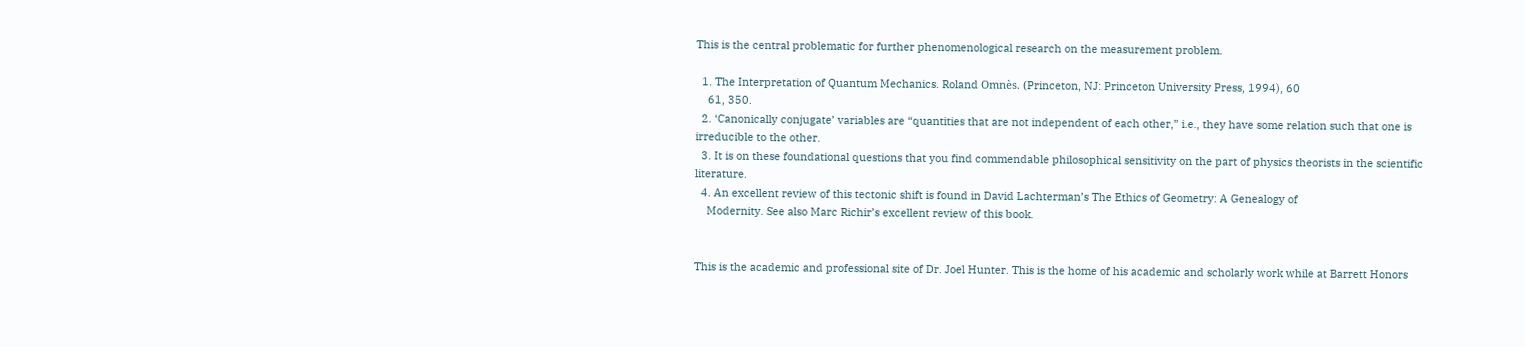This is the central problematic for further phenomenological research on the measurement problem.

  1. The Interpretation of Quantum Mechanics. Roland Omnès. (Princeton, NJ: Princeton University Press, 1994), 60
    61, 350.
  2. ‘Canonically conjugate’ variables are “quantities that are not independent of each other,” i.e., they have some relation such that one is irreducible to the other.
  3. It is on these foundational questions that you find commendable philosophical sensitivity on the part of physics theorists in the scientific literature.
  4. An excellent review of this tectonic shift is found in David Lachterman’s The Ethics of Geometry: A Genealogy of
    Modernity. See also Marc Richir’s excellent review of this book.


This is the academic and professional site of Dr. Joel Hunter. This is the home of his academic and scholarly work while at Barrett Honors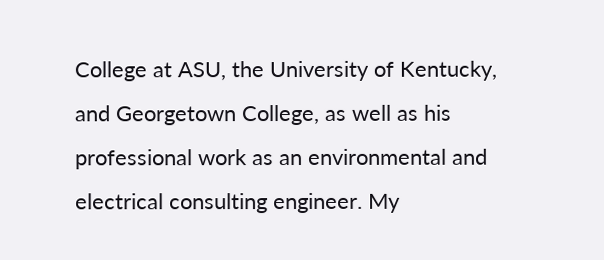College at ASU, the University of Kentucky, and Georgetown College, as well as his professional work as an environmental and electrical consulting engineer. My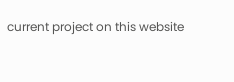current project on this website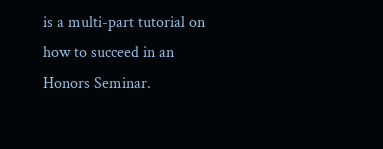is a multi-part tutorial on how to succeed in an Honors Seminar.